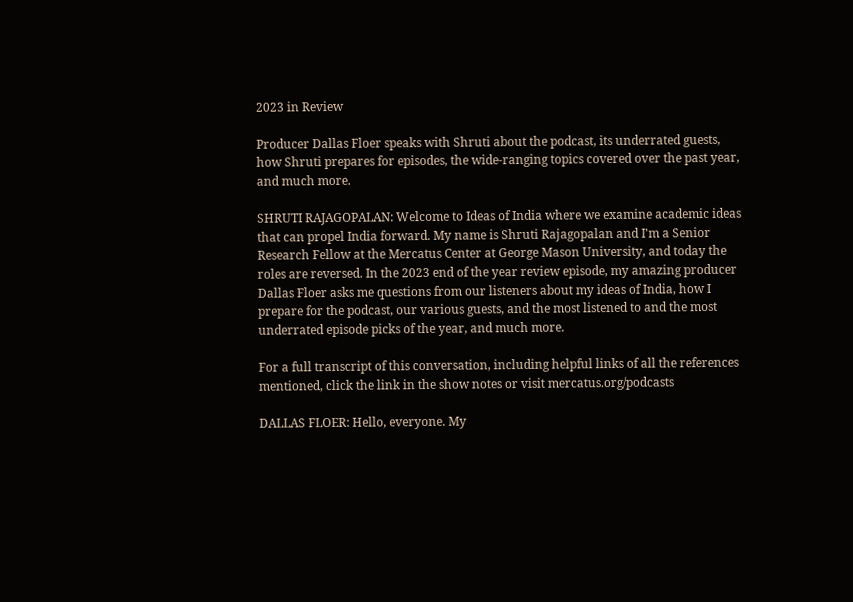2023 in Review

Producer Dallas Floer speaks with Shruti about the podcast, its underrated guests, how Shruti prepares for episodes, the wide-ranging topics covered over the past year, and much more.

SHRUTI RAJAGOPALAN: Welcome to Ideas of India where we examine academic ideas that can propel India forward. My name is Shruti Rajagopalan and I'm a Senior Research Fellow at the Mercatus Center at George Mason University, and today the roles are reversed. In the 2023 end of the year review episode, my amazing producer Dallas Floer asks me questions from our listeners about my ideas of India, how I prepare for the podcast, our various guests, and the most listened to and the most underrated episode picks of the year, and much more.

For a full transcript of this conversation, including helpful links of all the references mentioned, click the link in the show notes or visit mercatus.org/podcasts

DALLAS FLOER: Hello, everyone. My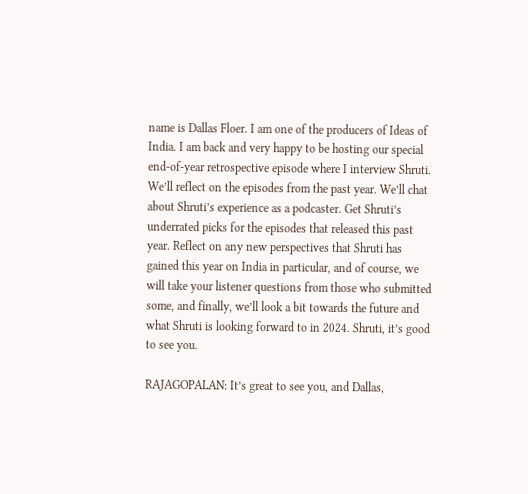name is Dallas Floer. I am one of the producers of Ideas of India. I am back and very happy to be hosting our special end-of-year retrospective episode where I interview Shruti. We’ll reflect on the episodes from the past year. We’ll chat about Shruti’s experience as a podcaster. Get Shruti’s underrated picks for the episodes that released this past year. Reflect on any new perspectives that Shruti has gained this year on India in particular, and of course, we will take your listener questions from those who submitted some, and finally, we’ll look a bit towards the future and what Shruti is looking forward to in 2024. Shruti, it’s good to see you.

RAJAGOPALAN: It’s great to see you, and Dallas,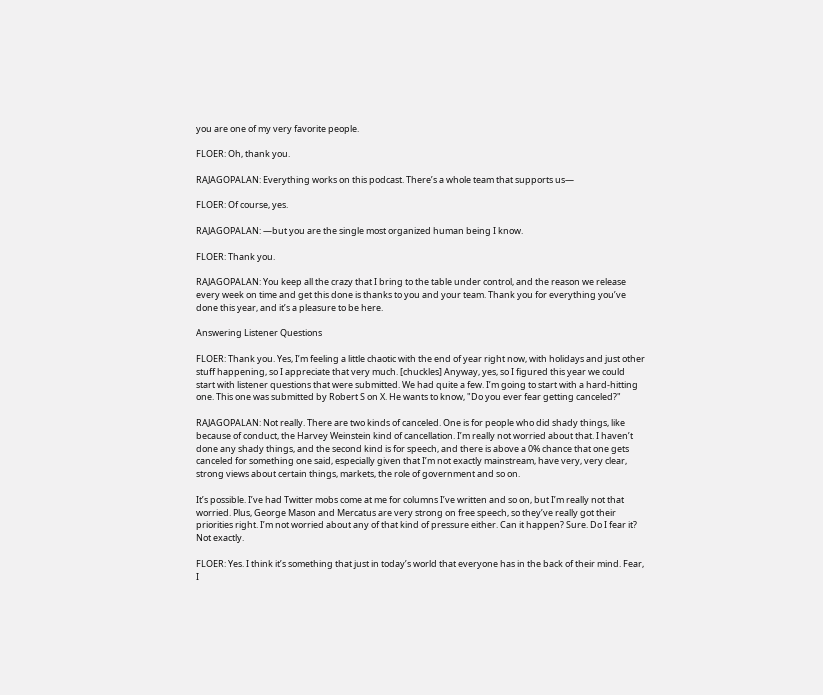you are one of my very favorite people.

FLOER: Oh, thank you.

RAJAGOPALAN: Everything works on this podcast. There’s a whole team that supports us—

FLOER: Of course, yes.

RAJAGOPALAN: —but you are the single most organized human being I know.

FLOER: Thank you.

RAJAGOPALAN: You keep all the crazy that I bring to the table under control, and the reason we release every week on time and get this done is thanks to you and your team. Thank you for everything you’ve done this year, and it’s a pleasure to be here.

Answering Listener Questions

FLOER: Thank you. Yes, I’m feeling a little chaotic with the end of year right now, with holidays and just other stuff happening, so I appreciate that very much. [chuckles] Anyway, yes, so I figured this year we could start with listener questions that were submitted. We had quite a few. I’m going to start with a hard-hitting one. This one was submitted by Robert S on X. He wants to know, "Do you ever fear getting canceled?"

RAJAGOPALAN: Not really. There are two kinds of canceled. One is for people who did shady things, like because of conduct, the Harvey Weinstein kind of cancellation. I’m really not worried about that. I haven’t done any shady things, and the second kind is for speech, and there is above a 0% chance that one gets canceled for something one said, especially given that I’m not exactly mainstream, have very, very clear, strong views about certain things, markets, the role of government and so on.

It’s possible. I’ve had Twitter mobs come at me for columns I’ve written and so on, but I’m really not that worried. Plus, George Mason and Mercatus are very strong on free speech, so they’ve really got their priorities right. I’m not worried about any of that kind of pressure either. Can it happen? Sure. Do I fear it? Not exactly.

FLOER: Yes. I think it’s something that just in today’s world that everyone has in the back of their mind. Fear, I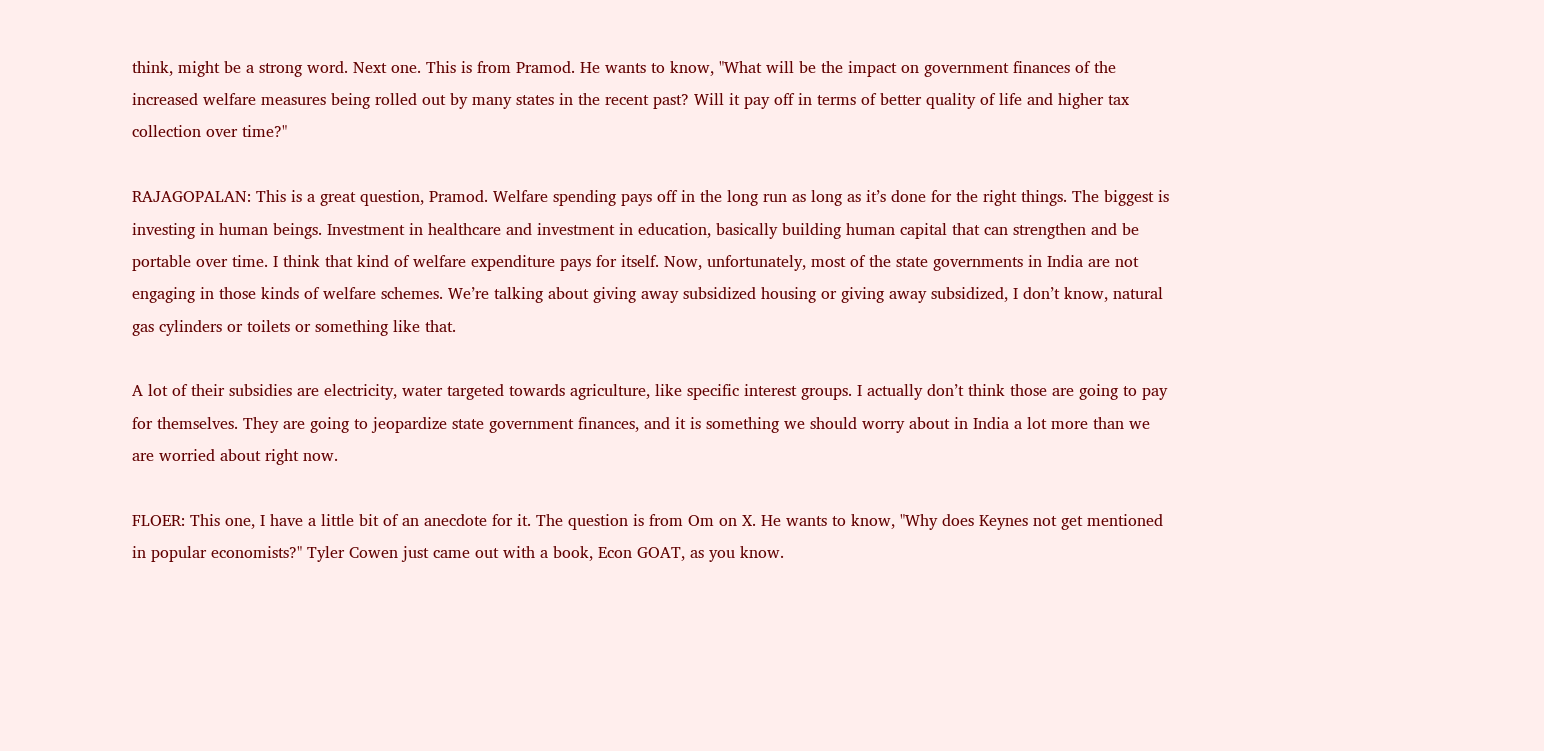think, might be a strong word. Next one. This is from Pramod. He wants to know, "What will be the impact on government finances of the increased welfare measures being rolled out by many states in the recent past? Will it pay off in terms of better quality of life and higher tax collection over time?"

RAJAGOPALAN: This is a great question, Pramod. Welfare spending pays off in the long run as long as it’s done for the right things. The biggest is investing in human beings. Investment in healthcare and investment in education, basically building human capital that can strengthen and be portable over time. I think that kind of welfare expenditure pays for itself. Now, unfortunately, most of the state governments in India are not engaging in those kinds of welfare schemes. We’re talking about giving away subsidized housing or giving away subsidized, I don’t know, natural gas cylinders or toilets or something like that.

A lot of their subsidies are electricity, water targeted towards agriculture, like specific interest groups. I actually don’t think those are going to pay for themselves. They are going to jeopardize state government finances, and it is something we should worry about in India a lot more than we are worried about right now.

FLOER: This one, I have a little bit of an anecdote for it. The question is from Om on X. He wants to know, "Why does Keynes not get mentioned in popular economists?" Tyler Cowen just came out with a book, Econ GOAT, as you know.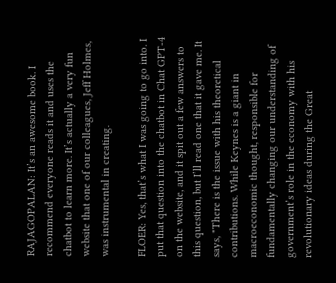RAJAGOPALAN: It’s an awesome book. I recommend everyone reads it and uses the chatbot to learn more. It’s actually a very fun website that one of our colleagues, Jeff Holmes, was instrumental in creating.

FLOER: Yes, that’s what I was going to go into. I put that question into the chatbot in Chat GPT-4 on the website, and it spit out a few answers to this question, but I’ll read one that it gave me. It says, "There is the issue with his theoretical contributions. While Keynes is a giant in macroeconomic thought, responsible for fundamentally changing our understanding of government’s role in the economy with his revolutionary ideas during the Great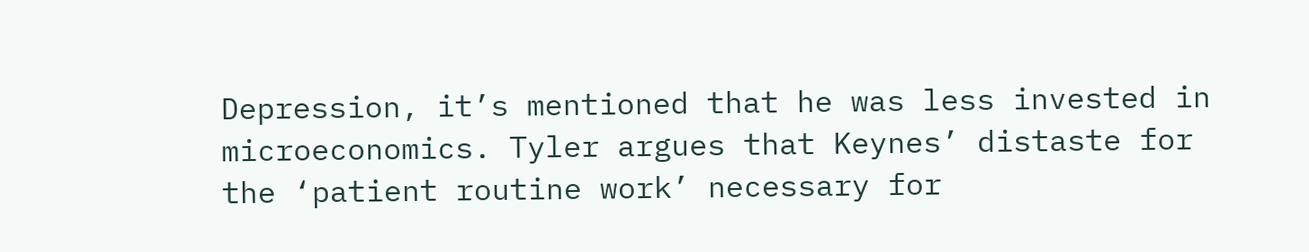Depression, it’s mentioned that he was less invested in microeconomics. Tyler argues that Keynes’ distaste for the ‘patient routine work’ necessary for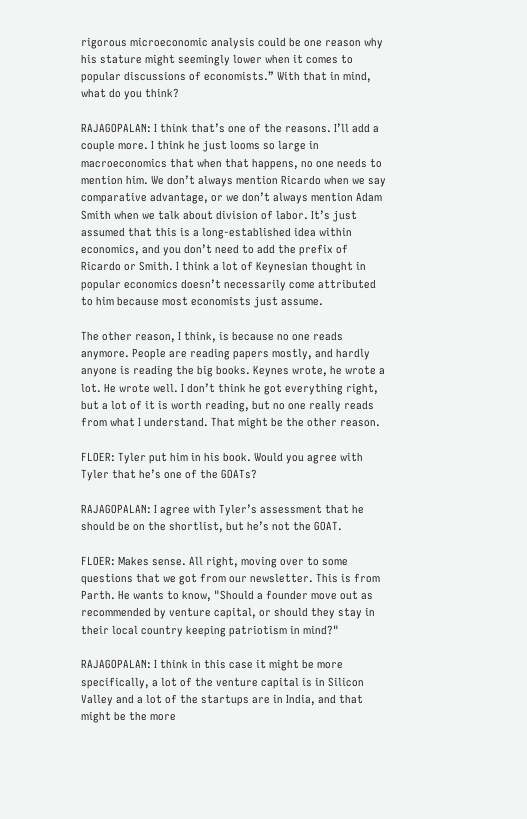rigorous microeconomic analysis could be one reason why his stature might seemingly lower when it comes to popular discussions of economists.” With that in mind, what do you think?

RAJAGOPALAN: I think that’s one of the reasons. I’ll add a couple more. I think he just looms so large in macroeconomics that when that happens, no one needs to mention him. We don’t always mention Ricardo when we say comparative advantage, or we don’t always mention Adam Smith when we talk about division of labor. It’s just assumed that this is a long-established idea within economics, and you don’t need to add the prefix of Ricardo or Smith. I think a lot of Keynesian thought in popular economics doesn’t necessarily come attributed to him because most economists just assume.

The other reason, I think, is because no one reads anymore. People are reading papers mostly, and hardly anyone is reading the big books. Keynes wrote, he wrote a lot. He wrote well. I don’t think he got everything right, but a lot of it is worth reading, but no one really reads from what I understand. That might be the other reason.

FLOER: Tyler put him in his book. Would you agree with Tyler that he’s one of the GOATs?

RAJAGOPALAN: I agree with Tyler’s assessment that he should be on the shortlist, but he’s not the GOAT.

FLOER: Makes sense. All right, moving over to some questions that we got from our newsletter. This is from Parth. He wants to know, "Should a founder move out as recommended by venture capital, or should they stay in their local country keeping patriotism in mind?"

RAJAGOPALAN: I think in this case it might be more specifically, a lot of the venture capital is in Silicon Valley and a lot of the startups are in India, and that might be the more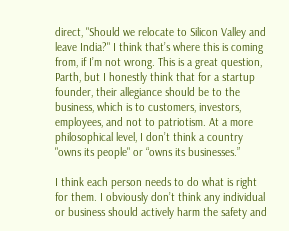direct, "Should we relocate to Silicon Valley and leave India?" I think that’s where this is coming from, if I’m not wrong. This is a great question, Parth, but I honestly think that for a startup founder, their allegiance should be to the business, which is to customers, investors, employees, and not to patriotism. At a more philosophical level, I don’t think a country "owns its people" or “owns its businesses.”

I think each person needs to do what is right for them. I obviously don’t think any individual or business should actively harm the safety and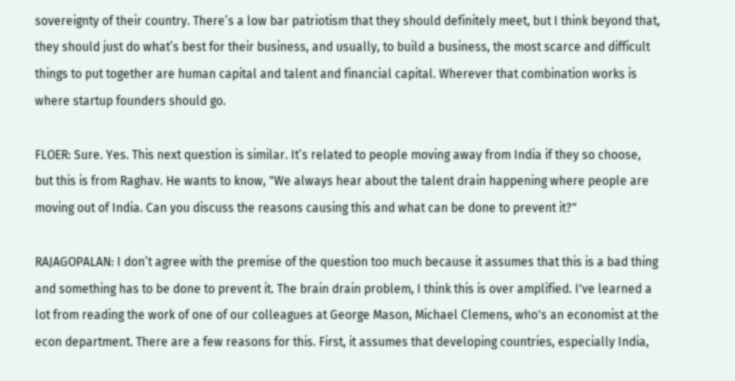sovereignty of their country. There’s a low bar patriotism that they should definitely meet, but I think beyond that, they should just do what’s best for their business, and usually, to build a business, the most scarce and difficult things to put together are human capital and talent and financial capital. Wherever that combination works is where startup founders should go.

FLOER: Sure. Yes. This next question is similar. It’s related to people moving away from India if they so choose, but this is from Raghav. He wants to know, "We always hear about the talent drain happening where people are moving out of India. Can you discuss the reasons causing this and what can be done to prevent it?"

RAJAGOPALAN: I don’t agree with the premise of the question too much because it assumes that this is a bad thing and something has to be done to prevent it. The brain drain problem, I think this is over amplified. I've learned a lot from reading the work of one of our colleagues at George Mason, Michael Clemens, who's an economist at the econ department. There are a few reasons for this. First, it assumes that developing countries, especially India,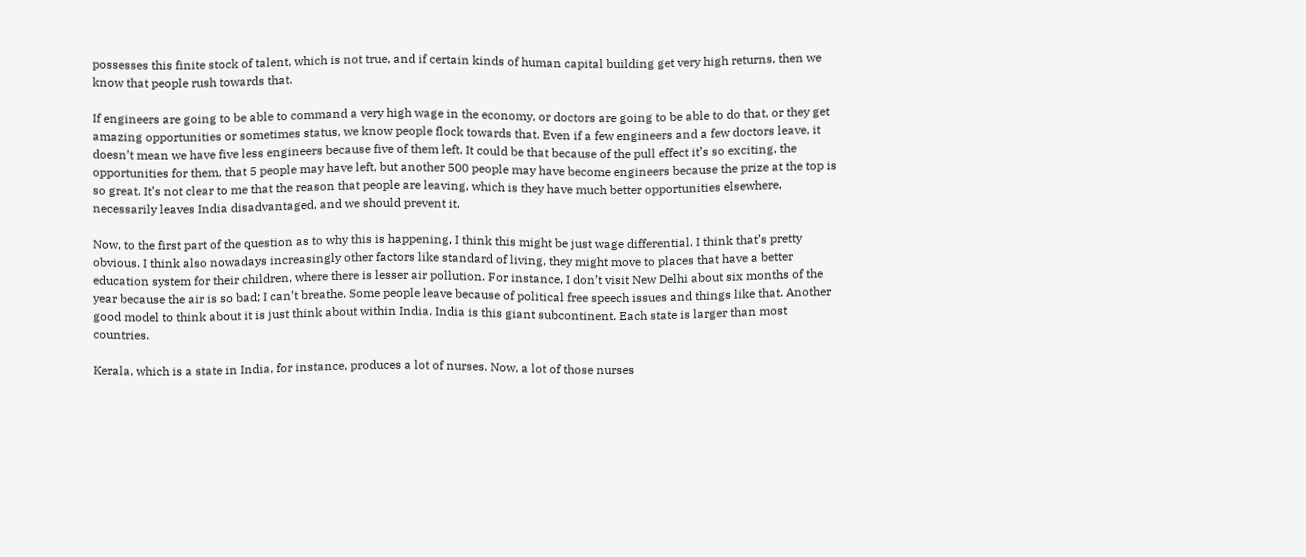possesses this finite stock of talent, which is not true, and if certain kinds of human capital building get very high returns, then we know that people rush towards that.

If engineers are going to be able to command a very high wage in the economy, or doctors are going to be able to do that, or they get amazing opportunities or sometimes status, we know people flock towards that. Even if a few engineers and a few doctors leave, it doesn’t mean we have five less engineers because five of them left. It could be that because of the pull effect it’s so exciting, the opportunities for them, that 5 people may have left, but another 500 people may have become engineers because the prize at the top is so great. It’s not clear to me that the reason that people are leaving, which is they have much better opportunities elsewhere, necessarily leaves India disadvantaged, and we should prevent it.

Now, to the first part of the question as to why this is happening, I think this might be just wage differential. I think that’s pretty obvious. I think also nowadays increasingly other factors like standard of living, they might move to places that have a better education system for their children, where there is lesser air pollution. For instance, I don’t visit New Delhi about six months of the year because the air is so bad; I can’t breathe. Some people leave because of political free speech issues and things like that. Another good model to think about it is just think about within India. India is this giant subcontinent. Each state is larger than most countries.

Kerala, which is a state in India, for instance, produces a lot of nurses. Now, a lot of those nurses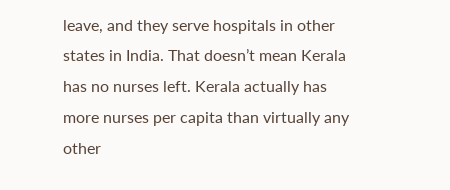leave, and they serve hospitals in other states in India. That doesn’t mean Kerala has no nurses left. Kerala actually has more nurses per capita than virtually any other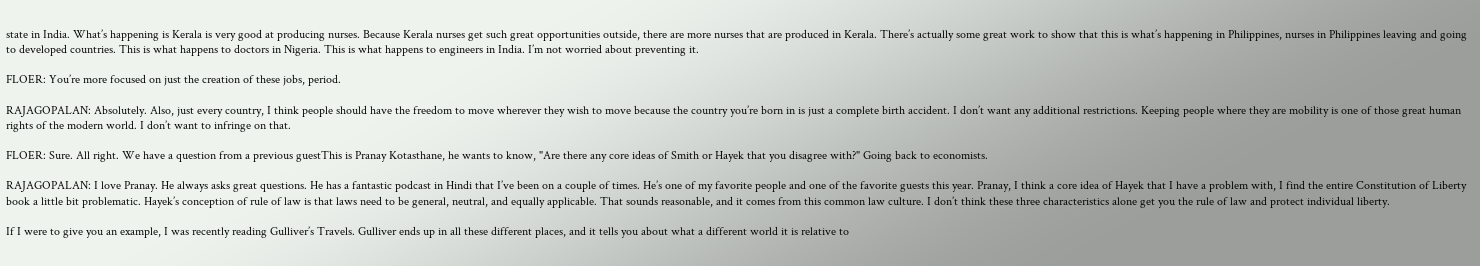state in India. What’s happening is Kerala is very good at producing nurses. Because Kerala nurses get such great opportunities outside, there are more nurses that are produced in Kerala. There’s actually some great work to show that this is what’s happening in Philippines, nurses in Philippines leaving and going to developed countries. This is what happens to doctors in Nigeria. This is what happens to engineers in India. I’m not worried about preventing it.

FLOER: You’re more focused on just the creation of these jobs, period.

RAJAGOPALAN: Absolutely. Also, just every country, I think people should have the freedom to move wherever they wish to move because the country you’re born in is just a complete birth accident. I don’t want any additional restrictions. Keeping people where they are mobility is one of those great human rights of the modern world. I don’t want to infringe on that.

FLOER: Sure. All right. We have a question from a previous guestThis is Pranay Kotasthane, he wants to know, "Are there any core ideas of Smith or Hayek that you disagree with?" Going back to economists.

RAJAGOPALAN: I love Pranay. He always asks great questions. He has a fantastic podcast in Hindi that I’ve been on a couple of times. He’s one of my favorite people and one of the favorite guests this year. Pranay, I think a core idea of Hayek that I have a problem with, I find the entire Constitution of Liberty book a little bit problematic. Hayek’s conception of rule of law is that laws need to be general, neutral, and equally applicable. That sounds reasonable, and it comes from this common law culture. I don’t think these three characteristics alone get you the rule of law and protect individual liberty.

If I were to give you an example, I was recently reading Gulliver’s Travels. Gulliver ends up in all these different places, and it tells you about what a different world it is relative to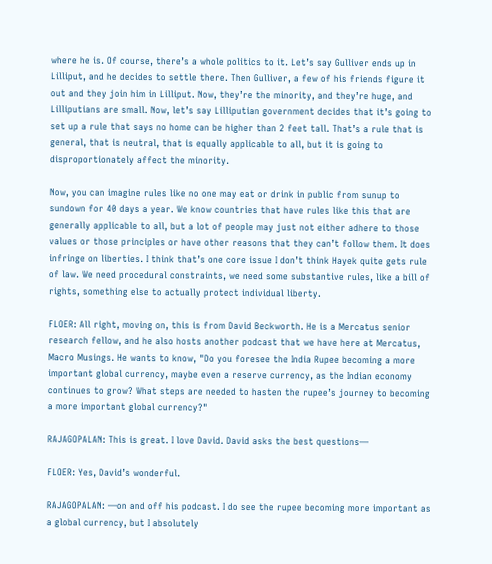where he is. Of course, there’s a whole politics to it. Let’s say Gulliver ends up in Lilliput, and he decides to settle there. Then Gulliver, a few of his friends figure it out and they join him in Lilliput. Now, they’re the minority, and they’re huge, and Lilliputians are small. Now, let’s say Lilliputian government decides that it’s going to set up a rule that says no home can be higher than 2 feet tall. That’s a rule that is general, that is neutral, that is equally applicable to all, but it is going to disproportionately affect the minority.

Now, you can imagine rules like no one may eat or drink in public from sunup to sundown for 40 days a year. We know countries that have rules like this that are generally applicable to all, but a lot of people may just not either adhere to those values or those principles or have other reasons that they can’t follow them. It does infringe on liberties. I think that’s one core issue I don’t think Hayek quite gets rule of law. We need procedural constraints, we need some substantive rules, like a bill of rights, something else to actually protect individual liberty.

FLOER: All right, moving on, this is from David Beckworth. He is a Mercatus senior research fellow, and he also hosts another podcast that we have here at Mercatus, Macro Musings. He wants to know, "Do you foresee the India Rupee becoming a more important global currency, maybe even a reserve currency, as the Indian economy continues to grow? What steps are needed to hasten the rupee’s journey to becoming a more important global currency?"

RAJAGOPALAN: This is great. I love David. David asks the best questions—

FLOER: Yes, David’s wonderful.

RAJAGOPALAN: —on and off his podcast. I do see the rupee becoming more important as a global currency, but I absolutely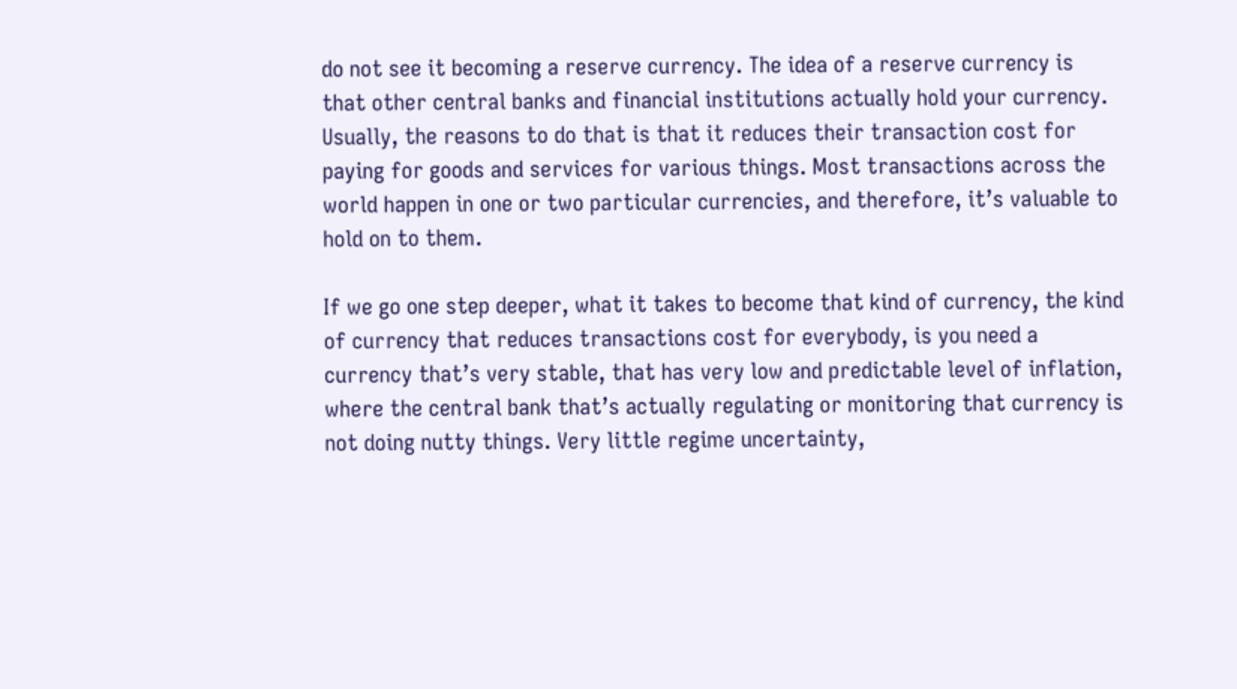do not see it becoming a reserve currency. The idea of a reserve currency is that other central banks and financial institutions actually hold your currency. Usually, the reasons to do that is that it reduces their transaction cost for paying for goods and services for various things. Most transactions across the world happen in one or two particular currencies, and therefore, it’s valuable to hold on to them.

If we go one step deeper, what it takes to become that kind of currency, the kind of currency that reduces transactions cost for everybody, is you need a currency that’s very stable, that has very low and predictable level of inflation, where the central bank that’s actually regulating or monitoring that currency is not doing nutty things. Very little regime uncertainty,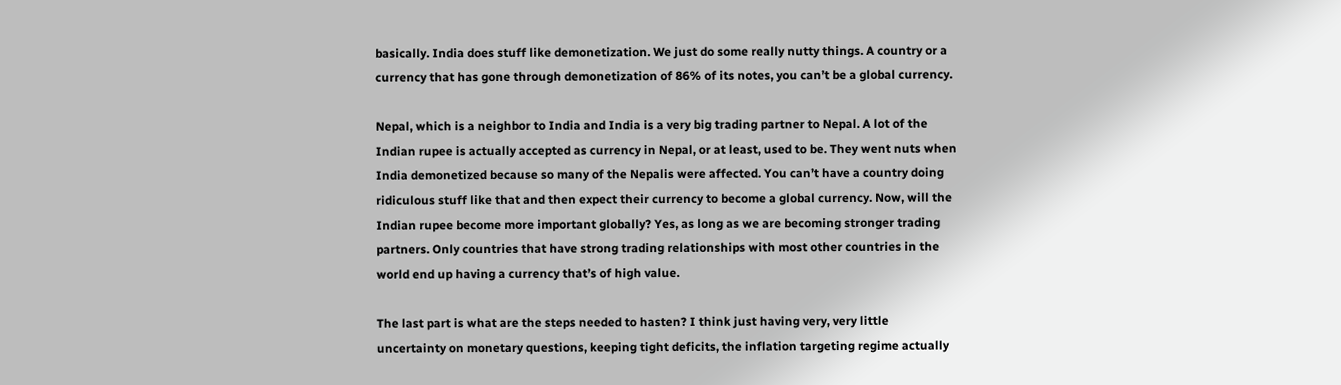basically. India does stuff like demonetization. We just do some really nutty things. A country or a currency that has gone through demonetization of 86% of its notes, you can’t be a global currency.

Nepal, which is a neighbor to India and India is a very big trading partner to Nepal. A lot of the Indian rupee is actually accepted as currency in Nepal, or at least, used to be. They went nuts when India demonetized because so many of the Nepalis were affected. You can’t have a country doing ridiculous stuff like that and then expect their currency to become a global currency. Now, will the Indian rupee become more important globally? Yes, as long as we are becoming stronger trading partners. Only countries that have strong trading relationships with most other countries in the world end up having a currency that’s of high value.

The last part is what are the steps needed to hasten? I think just having very, very little uncertainty on monetary questions, keeping tight deficits, the inflation targeting regime actually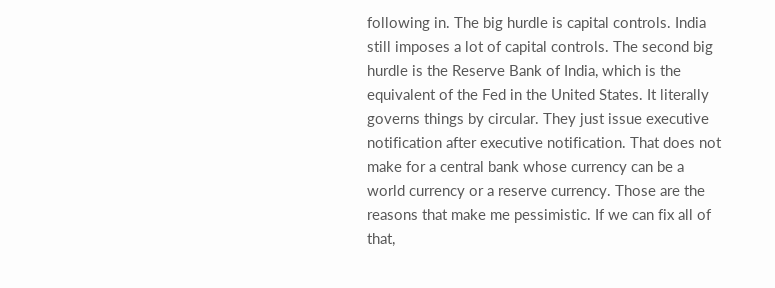following in. The big hurdle is capital controls. India still imposes a lot of capital controls. The second big hurdle is the Reserve Bank of India, which is the equivalent of the Fed in the United States. It literally governs things by circular. They just issue executive notification after executive notification. That does not make for a central bank whose currency can be a world currency or a reserve currency. Those are the reasons that make me pessimistic. If we can fix all of that,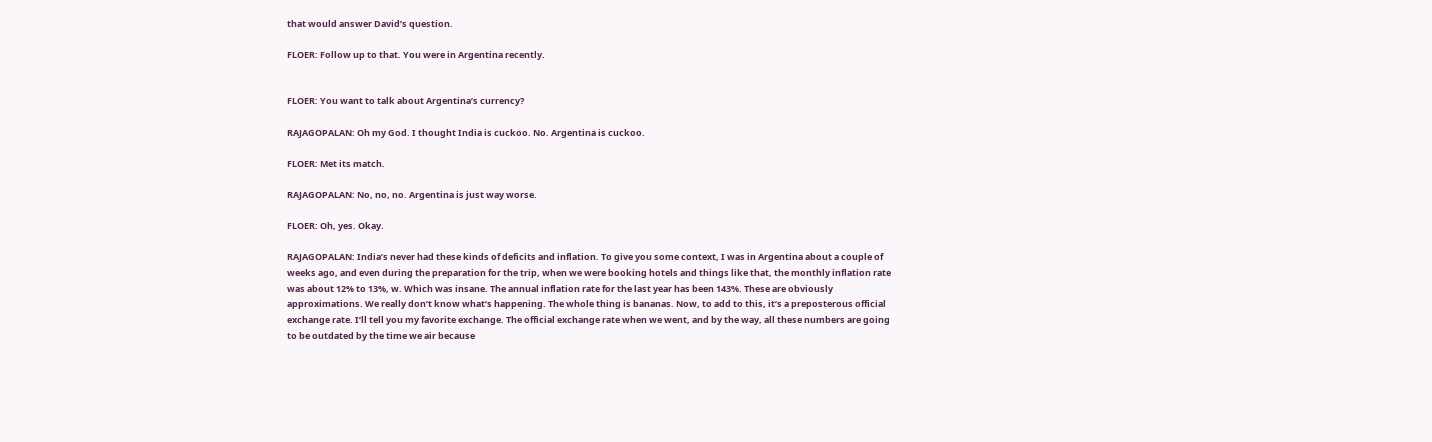that would answer David’s question.

FLOER: Follow up to that. You were in Argentina recently.


FLOER: You want to talk about Argentina’s currency?

RAJAGOPALAN: Oh my God. I thought India is cuckoo. No. Argentina is cuckoo.

FLOER: Met its match.

RAJAGOPALAN: No, no, no. Argentina is just way worse.

FLOER: Oh, yes. Okay.

RAJAGOPALAN: India’s never had these kinds of deficits and inflation. To give you some context, I was in Argentina about a couple of weeks ago, and even during the preparation for the trip, when we were booking hotels and things like that, the monthly inflation rate was about 12% to 13%, w. Which was insane. The annual inflation rate for the last year has been 143%. These are obviously approximations. We really don’t know what’s happening. The whole thing is bananas. Now, to add to this, it’s a preposterous official exchange rate. I’ll tell you my favorite exchange. The official exchange rate when we went, and by the way, all these numbers are going to be outdated by the time we air because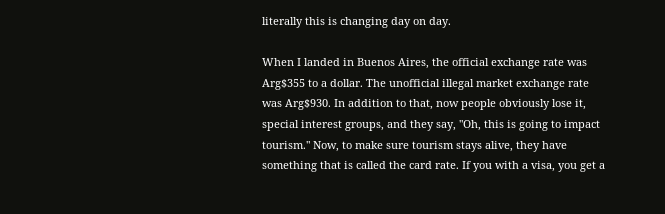literally this is changing day on day.

When I landed in Buenos Aires, the official exchange rate was Arg$355 to a dollar. The unofficial illegal market exchange rate was Arg$930. In addition to that, now people obviously lose it, special interest groups, and they say, "Oh, this is going to impact tourism." Now, to make sure tourism stays alive, they have something that is called the card rate. If you with a visa, you get a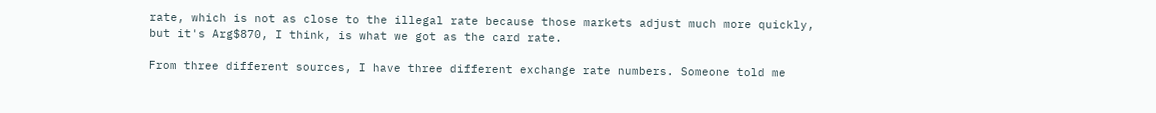rate, which is not as close to the illegal rate because those markets adjust much more quickly, but it's Arg$870, I think, is what we got as the card rate.

From three different sources, I have three different exchange rate numbers. Someone told me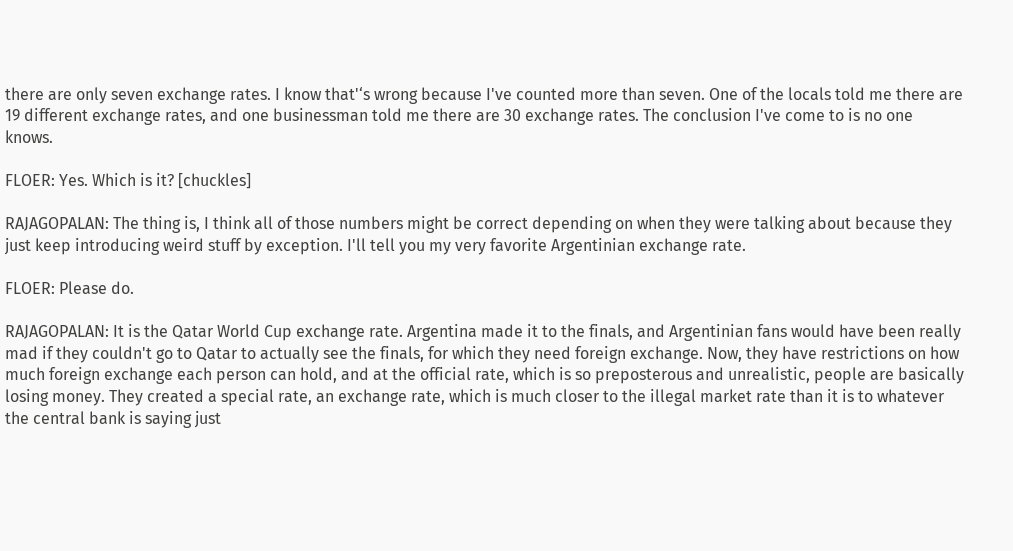there are only seven exchange rates. I know that'‘s wrong because I've counted more than seven. One of the locals told me there are 19 different exchange rates, and one businessman told me there are 30 exchange rates. The conclusion I've come to is no one knows.

FLOER: Yes. Which is it? [chuckles]

RAJAGOPALAN: The thing is, I think all of those numbers might be correct depending on when they were talking about because they just keep introducing weird stuff by exception. I'll tell you my very favorite Argentinian exchange rate.

FLOER: Please do.

RAJAGOPALAN: It is the Qatar World Cup exchange rate. Argentina made it to the finals, and Argentinian fans would have been really mad if they couldn't go to Qatar to actually see the finals, for which they need foreign exchange. Now, they have restrictions on how much foreign exchange each person can hold, and at the official rate, which is so preposterous and unrealistic, people are basically losing money. They created a special rate, an exchange rate, which is much closer to the illegal market rate than it is to whatever the central bank is saying just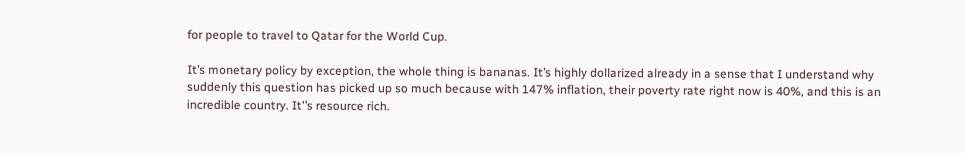for people to travel to Qatar for the World Cup.

It’s monetary policy by exception, the whole thing is bananas. It’s highly dollarized already in a sense that I understand why suddenly this question has picked up so much because with 147% inflation, their poverty rate right now is 40%, and this is an incredible country. It'’s resource rich.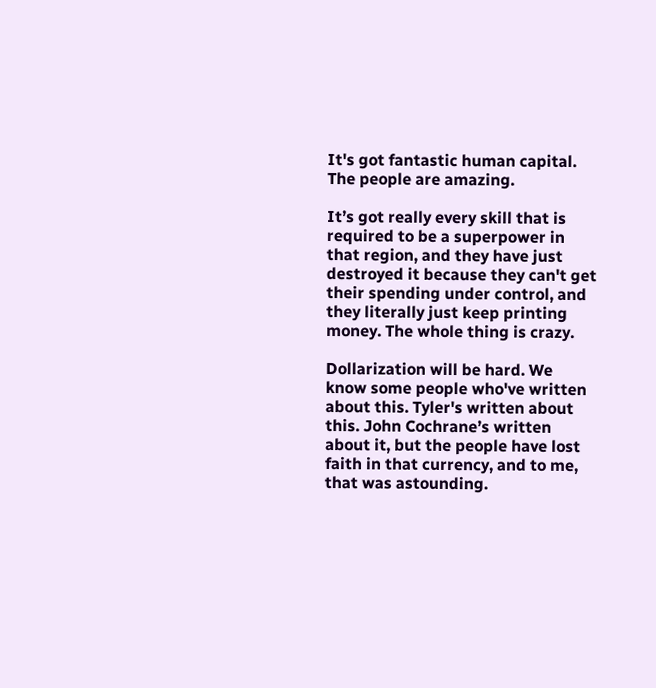It's got fantastic human capital. The people are amazing.

It’s got really every skill that is required to be a superpower in that region, and they have just destroyed it because they can't get their spending under control, and they literally just keep printing money. The whole thing is crazy.

Dollarization will be hard. We know some people who've written about this. Tyler's written about this. John Cochrane’s written about it, but the people have lost faith in that currency, and to me, that was astounding.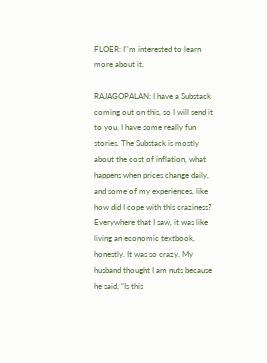FLOER: I'’m interested to learn more about it.

RAJAGOPALAN: I have a Substack coming out on this, so I will send it to you. I have some really fun stories. The Substack is mostly about the cost of inflation, what happens when prices change daily, and some of my experiences, like how did I cope with this craziness? Everywhere that I saw, it was like living an economic textbook, honestly. It was so crazy. My husband thought I am nuts because he said, “Is this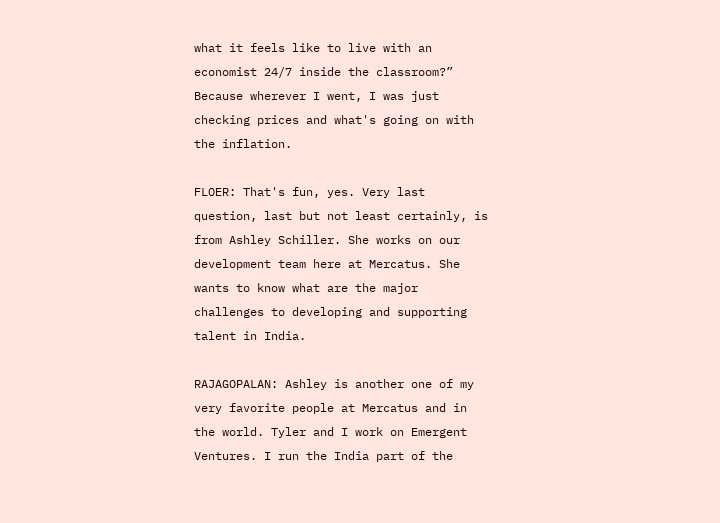what it feels like to live with an economist 24/7 inside the classroom?” Because wherever I went, I was just checking prices and what's going on with the inflation.

FLOER: That's fun, yes. Very last question, last but not least certainly, is from Ashley Schiller. She works on our development team here at Mercatus. She wants to know what are the major challenges to developing and supporting talent in India.

RAJAGOPALAN: Ashley is another one of my very favorite people at Mercatus and in the world. Tyler and I work on Emergent Ventures. I run the India part of the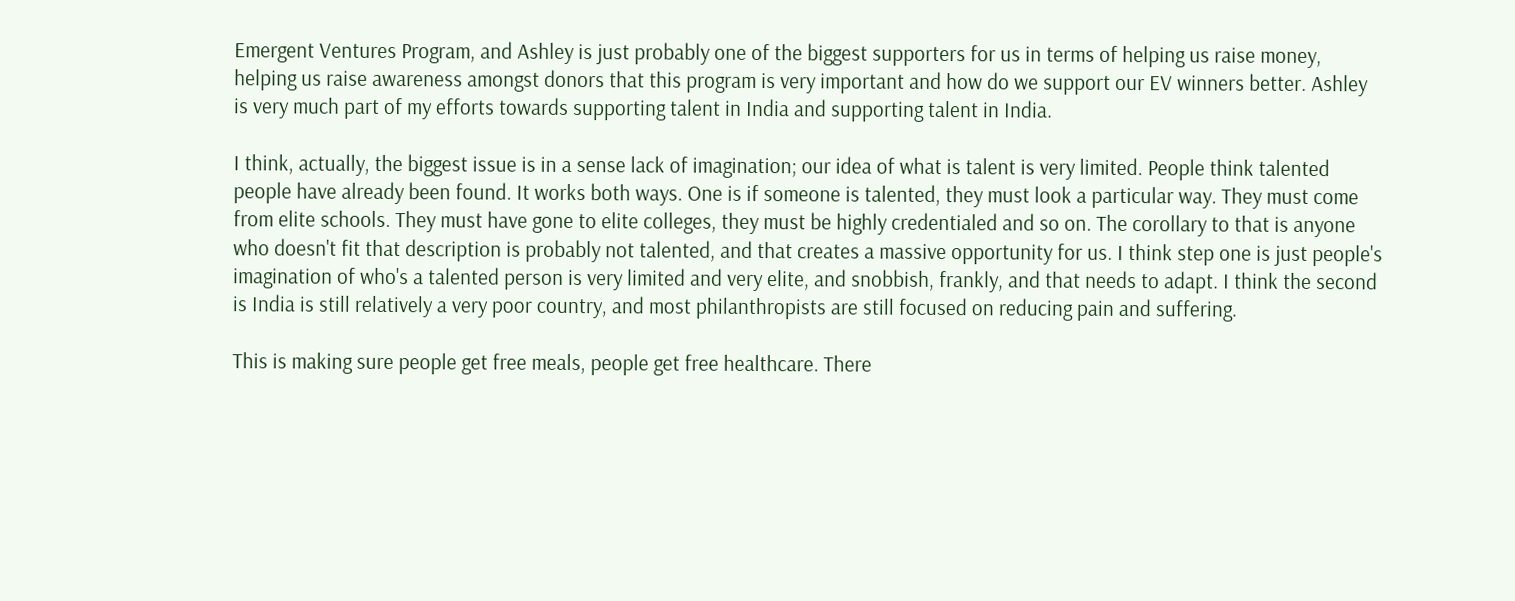Emergent Ventures Program, and Ashley is just probably one of the biggest supporters for us in terms of helping us raise money, helping us raise awareness amongst donors that this program is very important and how do we support our EV winners better. Ashley is very much part of my efforts towards supporting talent in India and supporting talent in India.

I think, actually, the biggest issue is in a sense lack of imagination; our idea of what is talent is very limited. People think talented people have already been found. It works both ways. One is if someone is talented, they must look a particular way. They must come from elite schools. They must have gone to elite colleges, they must be highly credentialed and so on. The corollary to that is anyone who doesn't fit that description is probably not talented, and that creates a massive opportunity for us. I think step one is just people's imagination of who's a talented person is very limited and very elite, and snobbish, frankly, and that needs to adapt. I think the second is India is still relatively a very poor country, and most philanthropists are still focused on reducing pain and suffering.

This is making sure people get free meals, people get free healthcare. There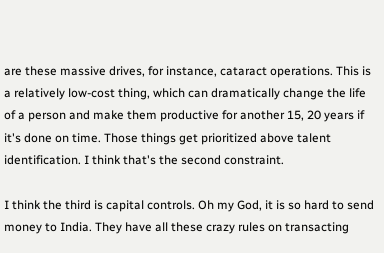are these massive drives, for instance, cataract operations. This is a relatively low-cost thing, which can dramatically change the life of a person and make them productive for another 15, 20 years if it's done on time. Those things get prioritized above talent identification. I think that's the second constraint.

I think the third is capital controls. Oh my God, it is so hard to send money to India. They have all these crazy rules on transacting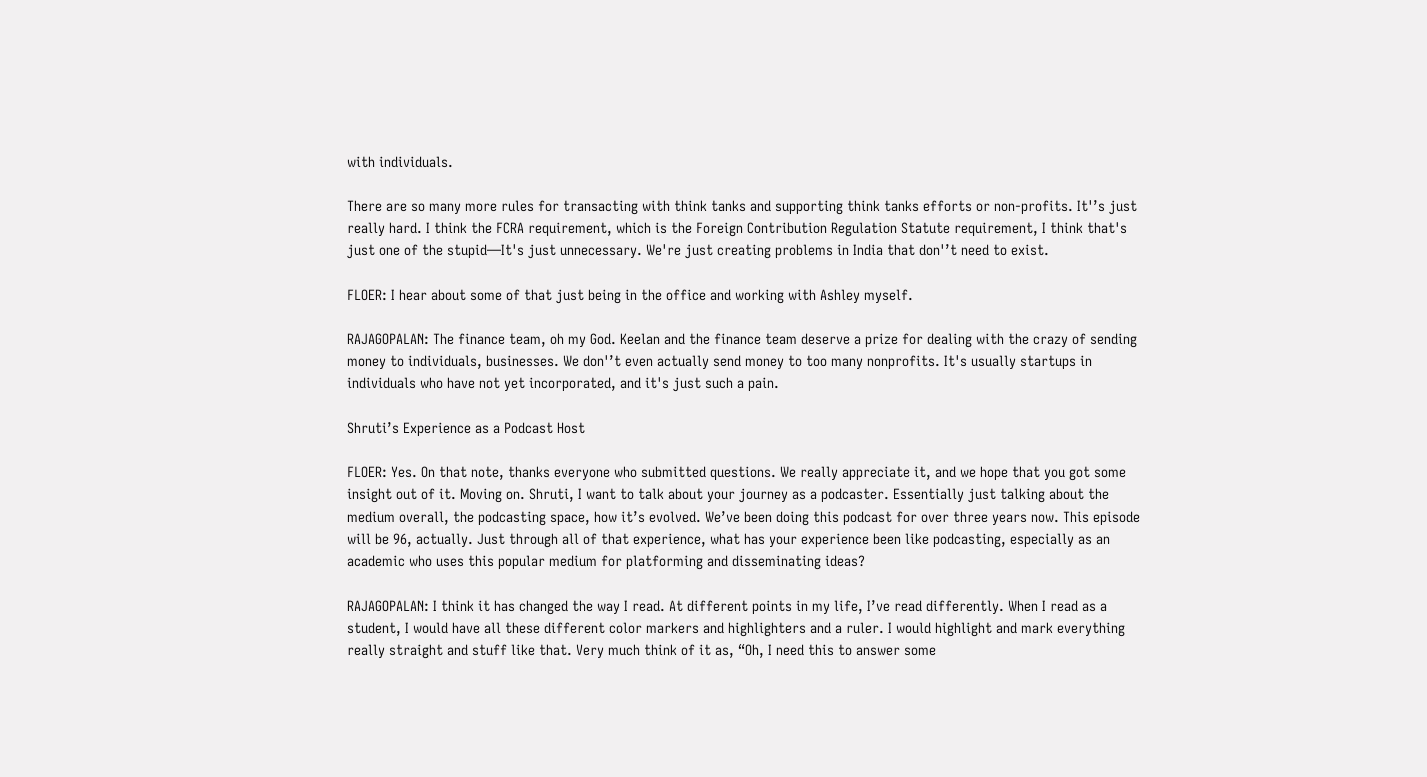with individuals.

There are so many more rules for transacting with think tanks and supporting think tanks efforts or non-profits. It'’s just really hard. I think the FCRA requirement, which is the Foreign Contribution Regulation Statute requirement, I think that's just one of the stupid—It's just unnecessary. We're just creating problems in India that don'’t need to exist.

FLOER: I hear about some of that just being in the office and working with Ashley myself.

RAJAGOPALAN: The finance team, oh my God. Keelan and the finance team deserve a prize for dealing with the crazy of sending money to individuals, businesses. We don'’t even actually send money to too many nonprofits. It's usually startups in individuals who have not yet incorporated, and it's just such a pain.

Shruti’s Experience as a Podcast Host

FLOER: Yes. On that note, thanks everyone who submitted questions. We really appreciate it, and we hope that you got some insight out of it. Moving on. Shruti, I want to talk about your journey as a podcaster. Essentially just talking about the medium overall, the podcasting space, how it’s evolved. We’ve been doing this podcast for over three years now. This episode will be 96, actually. Just through all of that experience, what has your experience been like podcasting, especially as an academic who uses this popular medium for platforming and disseminating ideas?

RAJAGOPALAN: I think it has changed the way I read. At different points in my life, I’ve read differently. When I read as a student, I would have all these different color markers and highlighters and a ruler. I would highlight and mark everything really straight and stuff like that. Very much think of it as, “Oh, I need this to answer some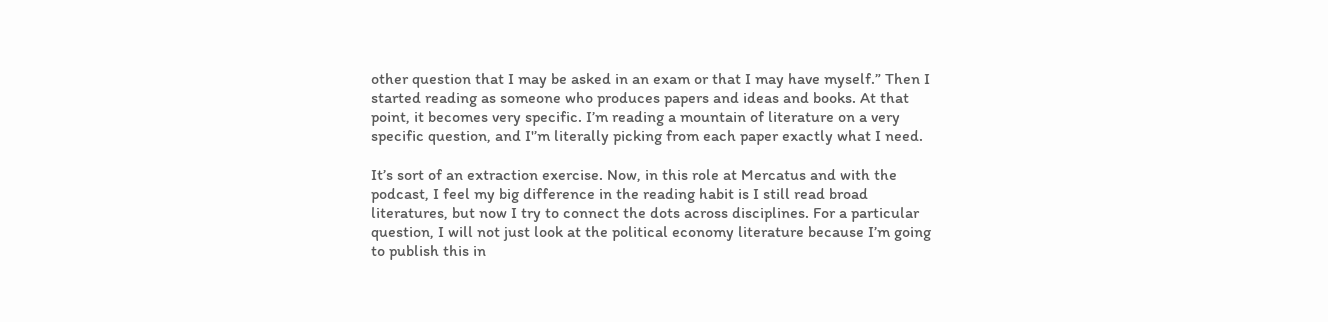other question that I may be asked in an exam or that I may have myself.” Then I started reading as someone who produces papers and ideas and books. At that point, it becomes very specific. I’m reading a mountain of literature on a very specific question, and I'’m literally picking from each paper exactly what I need.

It’s sort of an extraction exercise. Now, in this role at Mercatus and with the podcast, I feel my big difference in the reading habit is I still read broad literatures, but now I try to connect the dots across disciplines. For a particular question, I will not just look at the political economy literature because I’m going to publish this in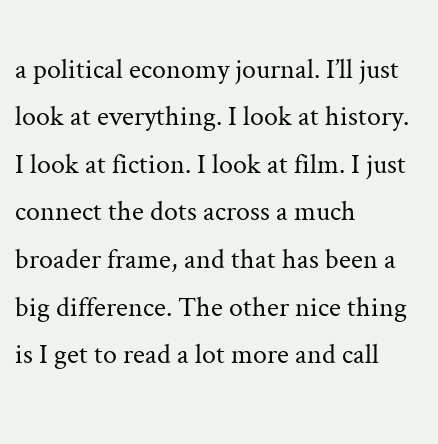a political economy journal. I’ll just look at everything. I look at history. I look at fiction. I look at film. I just connect the dots across a much broader frame, and that has been a big difference. The other nice thing is I get to read a lot more and call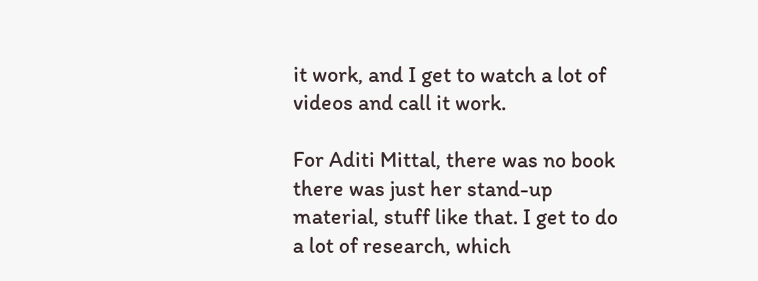it work, and I get to watch a lot of videos and call it work.

For Aditi Mittal, there was no book there was just her stand-up material, stuff like that. I get to do a lot of research, which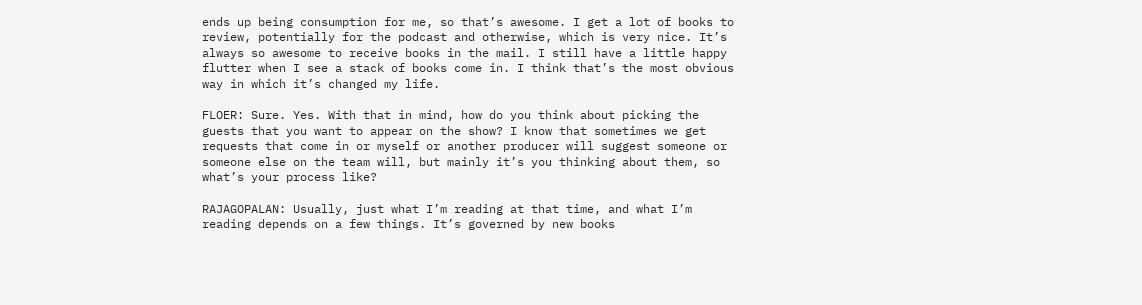ends up being consumption for me, so that’s awesome. I get a lot of books to review, potentially for the podcast and otherwise, which is very nice. It’s always so awesome to receive books in the mail. I still have a little happy flutter when I see a stack of books come in. I think that’s the most obvious way in which it’s changed my life.

FLOER: Sure. Yes. With that in mind, how do you think about picking the guests that you want to appear on the show? I know that sometimes we get requests that come in or myself or another producer will suggest someone or someone else on the team will, but mainly it’s you thinking about them, so what’s your process like?

RAJAGOPALAN: Usually, just what I’m reading at that time, and what I’m reading depends on a few things. It’s governed by new books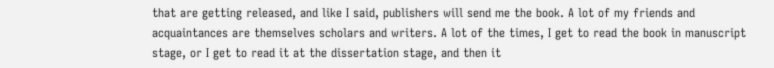that are getting released, and like I said, publishers will send me the book. A lot of my friends and acquaintances are themselves scholars and writers. A lot of the times, I get to read the book in manuscript stage, or I get to read it at the dissertation stage, and then it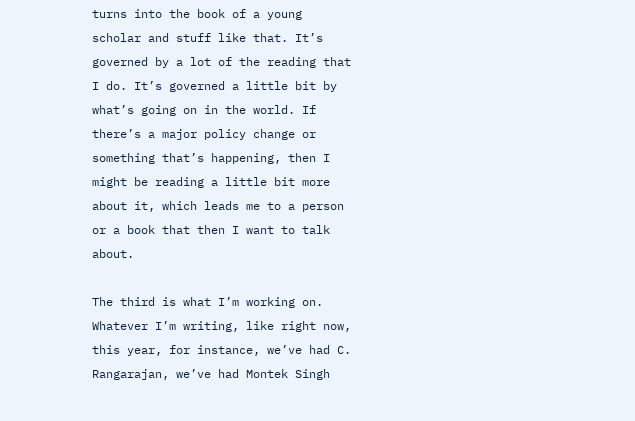turns into the book of a young scholar and stuff like that. It’s governed by a lot of the reading that I do. It’s governed a little bit by what’s going on in the world. If there’s a major policy change or something that’s happening, then I might be reading a little bit more about it, which leads me to a person or a book that then I want to talk about.

The third is what I’m working on. Whatever I’m writing, like right now, this year, for instance, we’ve had C. Rangarajan, we’ve had Montek Singh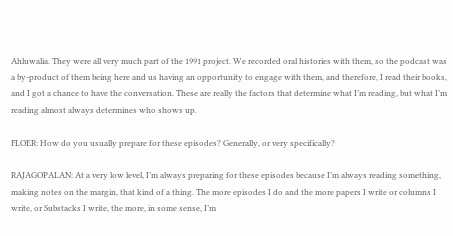Ahluwalia. They were all very much part of the 1991 project. We recorded oral histories with them, so the podcast was a by-product of them being here and us having an opportunity to engage with them, and therefore, I read their books, and I got a chance to have the conversation. These are really the factors that determine what I’m reading, but what I’m reading almost always determines who shows up.

FLOER: How do you usually prepare for these episodes? Generally, or very specifically?

RAJAGOPALAN: At a very low level, I’m always preparing for these episodes because I’m always reading something, making notes on the margin, that kind of a thing. The more episodes I do and the more papers I write or columns I write, or Substacks I write, the more, in some sense, I’m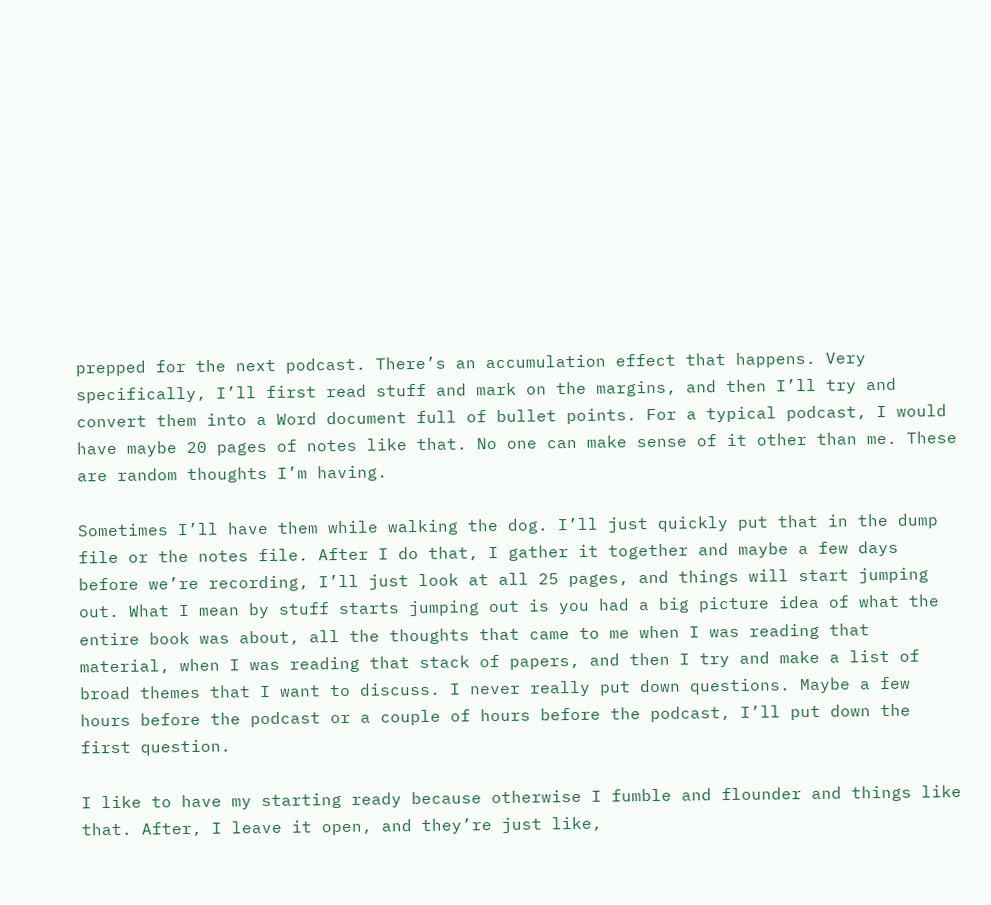prepped for the next podcast. There’s an accumulation effect that happens. Very specifically, I’ll first read stuff and mark on the margins, and then I’ll try and convert them into a Word document full of bullet points. For a typical podcast, I would have maybe 20 pages of notes like that. No one can make sense of it other than me. These are random thoughts I’m having.

Sometimes I’ll have them while walking the dog. I’ll just quickly put that in the dump file or the notes file. After I do that, I gather it together and maybe a few days before we’re recording, I’ll just look at all 25 pages, and things will start jumping out. What I mean by stuff starts jumping out is you had a big picture idea of what the entire book was about, all the thoughts that came to me when I was reading that material, when I was reading that stack of papers, and then I try and make a list of broad themes that I want to discuss. I never really put down questions. Maybe a few hours before the podcast or a couple of hours before the podcast, I’ll put down the first question.

I like to have my starting ready because otherwise I fumble and flounder and things like that. After, I leave it open, and they’re just like,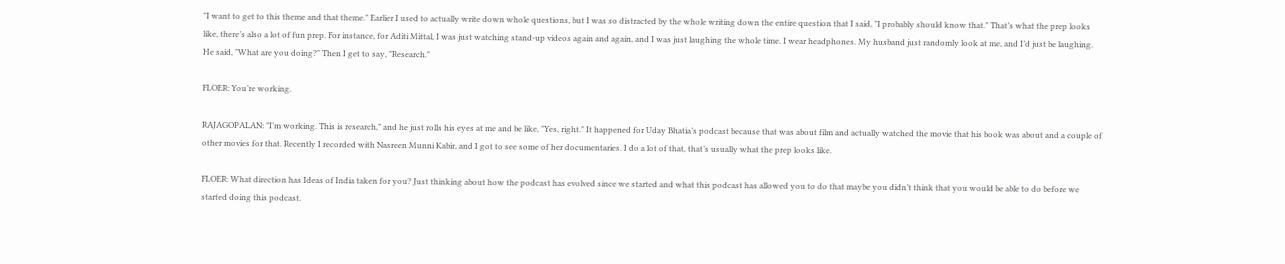"I want to get to this theme and that theme." Earlier I used to actually write down whole questions, but I was so distracted by the whole writing down the entire question that I said, "I probably should know that." That’s what the prep looks like, there’s also a lot of fun prep. For instance, for Aditi Mittal, I was just watching stand-up videos again and again, and I was just laughing the whole time. I wear headphones. My husband just randomly look at me, and I’d just be laughing. He said, "What are you doing?" Then I get to say, "Research."

FLOER: You’re working.

RAJAGOPALAN: "I’m working. This is research," and he just rolls his eyes at me and be like, "Yes, right." It happened for Uday Bhatia’s podcast because that was about film and actually watched the movie that his book was about and a couple of other movies for that. Recently I recorded with Nasreen Munni Kabir, and I got to see some of her documentaries. I do a lot of that, that’s usually what the prep looks like.

FLOER: What direction has Ideas of India taken for you? Just thinking about how the podcast has evolved since we started and what this podcast has allowed you to do that maybe you didn’t think that you would be able to do before we started doing this podcast.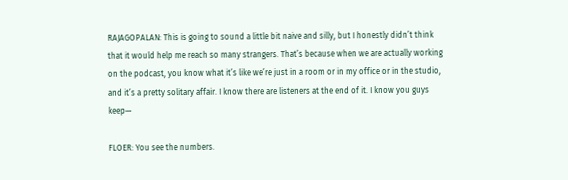RAJAGOPALAN: This is going to sound a little bit naive and silly, but I honestly didn’t think that it would help me reach so many strangers. That’s because when we are actually working on the podcast, you know what it’s like we’re just in a room or in my office or in the studio, and it’s a pretty solitary affair. I know there are listeners at the end of it. I know you guys keep—

FLOER: You see the numbers.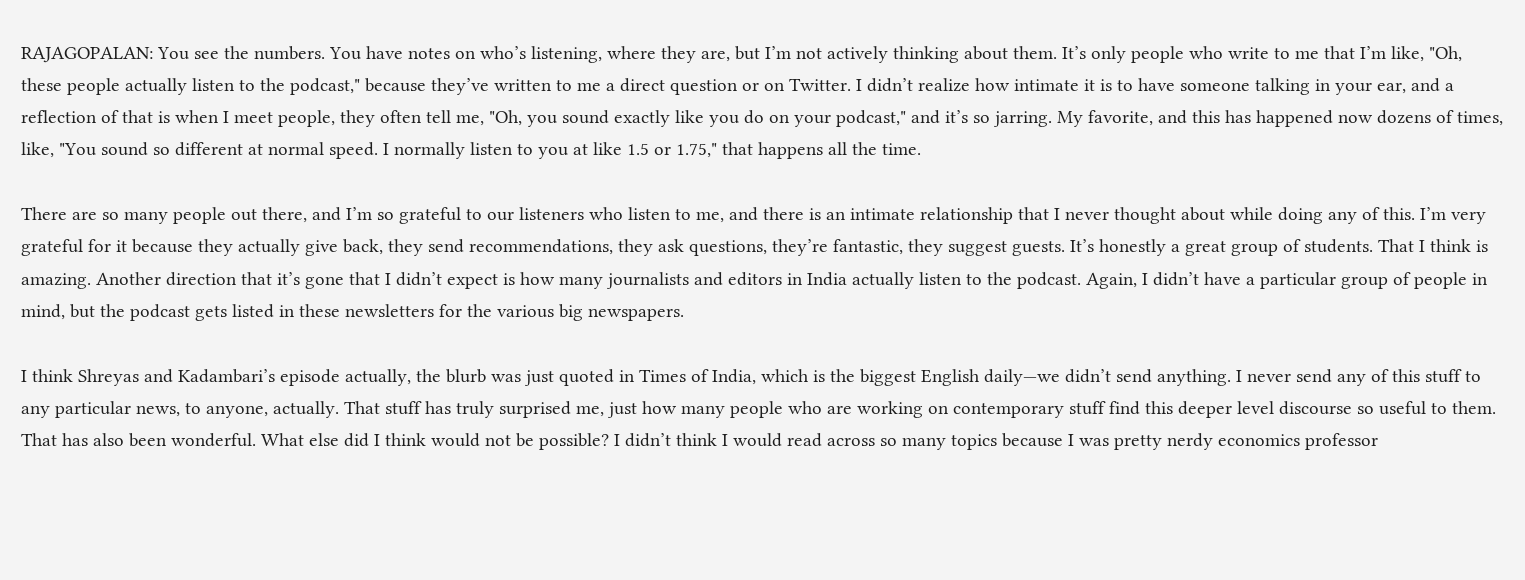RAJAGOPALAN: You see the numbers. You have notes on who’s listening, where they are, but I’m not actively thinking about them. It’s only people who write to me that I’m like, "Oh, these people actually listen to the podcast," because they’ve written to me a direct question or on Twitter. I didn’t realize how intimate it is to have someone talking in your ear, and a reflection of that is when I meet people, they often tell me, "Oh, you sound exactly like you do on your podcast," and it’s so jarring. My favorite, and this has happened now dozens of times, like, "You sound so different at normal speed. I normally listen to you at like 1.5 or 1.75," that happens all the time.

There are so many people out there, and I’m so grateful to our listeners who listen to me, and there is an intimate relationship that I never thought about while doing any of this. I’m very grateful for it because they actually give back, they send recommendations, they ask questions, they’re fantastic, they suggest guests. It’s honestly a great group of students. That I think is amazing. Another direction that it’s gone that I didn’t expect is how many journalists and editors in India actually listen to the podcast. Again, I didn’t have a particular group of people in mind, but the podcast gets listed in these newsletters for the various big newspapers.

I think Shreyas and Kadambari’s episode actually, the blurb was just quoted in Times of India, which is the biggest English daily—we didn’t send anything. I never send any of this stuff to any particular news, to anyone, actually. That stuff has truly surprised me, just how many people who are working on contemporary stuff find this deeper level discourse so useful to them. That has also been wonderful. What else did I think would not be possible? I didn’t think I would read across so many topics because I was pretty nerdy economics professor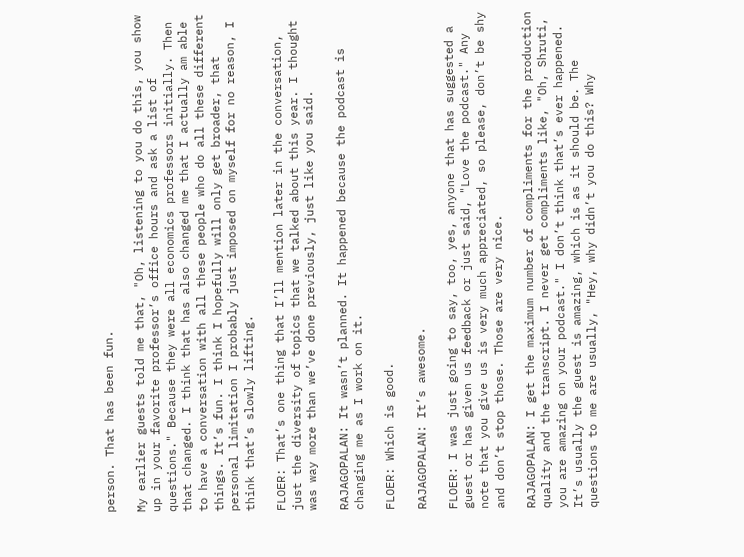person. That has been fun.

My earlier guests told me that, "Oh, listening to you do this, you show up in your favorite professor’s office hours and ask a list of questions." Because they were all economics professors initially. Then that changed. I think that has also changed me that I actually am able to have a conversation with all these people who do all these different things. It’s fun. I think I hopefully will only get broader, that personal limitation I probably just imposed on myself for no reason, I think that’s slowly lifting.

FLOER: That’s one thing that I’ll mention later in the conversation, just the diversity of topics that we talked about this year. I thought was way more than we’ve done previously, just like you said.

RAJAGOPALAN: It wasn’t planned. It happened because the podcast is changing me as I work on it.

FLOER: Which is good.

RAJAGOPALAN: It’s awesome.

FLOER: I was just going to say, too, yes, anyone that has suggested a guest or has given us feedback or just said, "Love the podcast." Any note that you give us is very much appreciated, so please, don’t be shy and don’t stop those. Those are very nice.

RAJAGOPALAN: I get the maximum number of compliments for the production quality and the transcript. I never get compliments like, "Oh, Shruti, you are amazing on your podcast." I don’t think that’s ever happened. It’s usually the guest is amazing, which is as it should be. The questions to me are usually, "Hey, why didn’t you do this? Why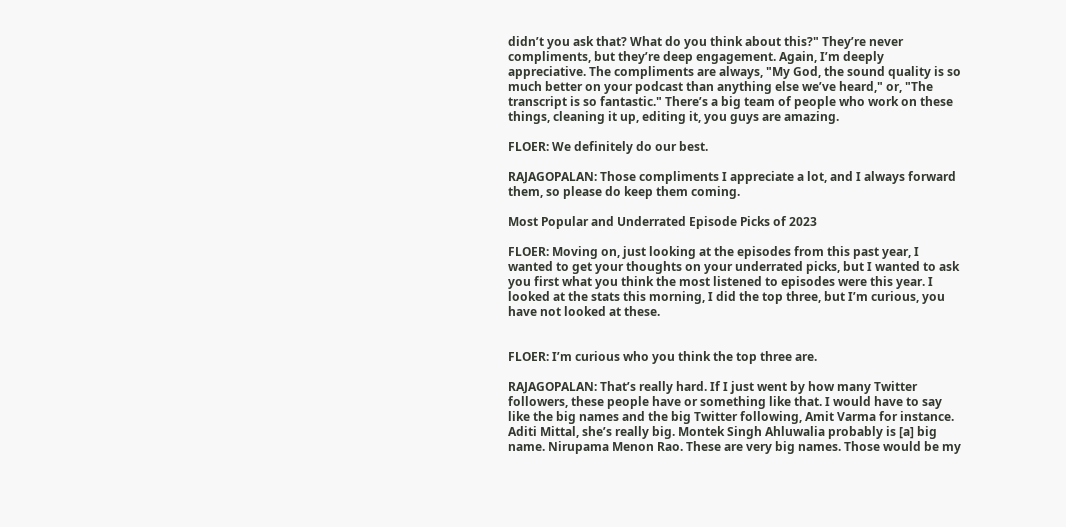didn’t you ask that? What do you think about this?" They’re never compliments, but they’re deep engagement. Again, I’m deeply appreciative. The compliments are always, "My God, the sound quality is so much better on your podcast than anything else we’ve heard," or, "The transcript is so fantastic." There’s a big team of people who work on these things, cleaning it up, editing it, you guys are amazing.

FLOER: We definitely do our best.

RAJAGOPALAN: Those compliments I appreciate a lot, and I always forward them, so please do keep them coming.

Most Popular and Underrated Episode Picks of 2023

FLOER: Moving on, just looking at the episodes from this past year, I wanted to get your thoughts on your underrated picks, but I wanted to ask you first what you think the most listened to episodes were this year. I looked at the stats this morning, I did the top three, but I’m curious, you have not looked at these.


FLOER: I’m curious who you think the top three are.

RAJAGOPALAN: That’s really hard. If I just went by how many Twitter followers, these people have or something like that. I would have to say like the big names and the big Twitter following, Amit Varma for instance. Aditi Mittal, she’s really big. Montek Singh Ahluwalia probably is [a] big name. Nirupama Menon Rao. These are very big names. Those would be my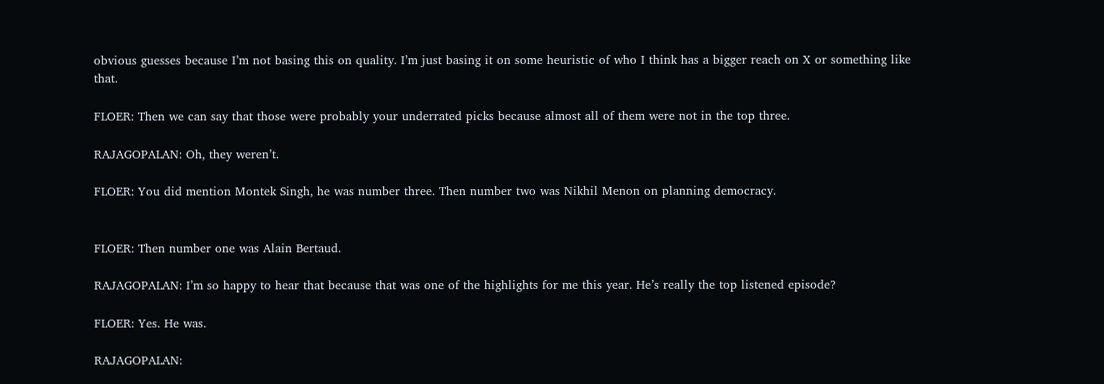obvious guesses because I’m not basing this on quality. I’m just basing it on some heuristic of who I think has a bigger reach on X or something like that.

FLOER: Then we can say that those were probably your underrated picks because almost all of them were not in the top three.

RAJAGOPALAN: Oh, they weren’t.

FLOER: You did mention Montek Singh, he was number three. Then number two was Nikhil Menon on planning democracy.


FLOER: Then number one was Alain Bertaud.

RAJAGOPALAN: I’m so happy to hear that because that was one of the highlights for me this year. He’s really the top listened episode?

FLOER: Yes. He was.

RAJAGOPALAN: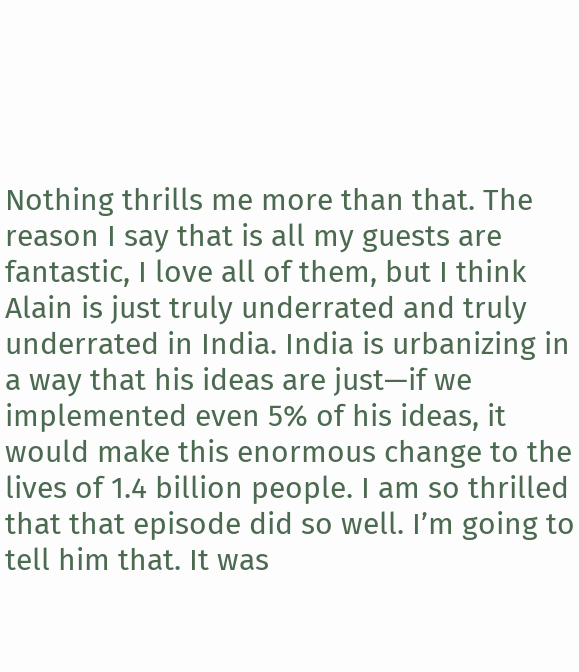Nothing thrills me more than that. The reason I say that is all my guests are fantastic, I love all of them, but I think Alain is just truly underrated and truly underrated in India. India is urbanizing in a way that his ideas are just—if we implemented even 5% of his ideas, it would make this enormous change to the lives of 1.4 billion people. I am so thrilled that that episode did so well. I’m going to tell him that. It was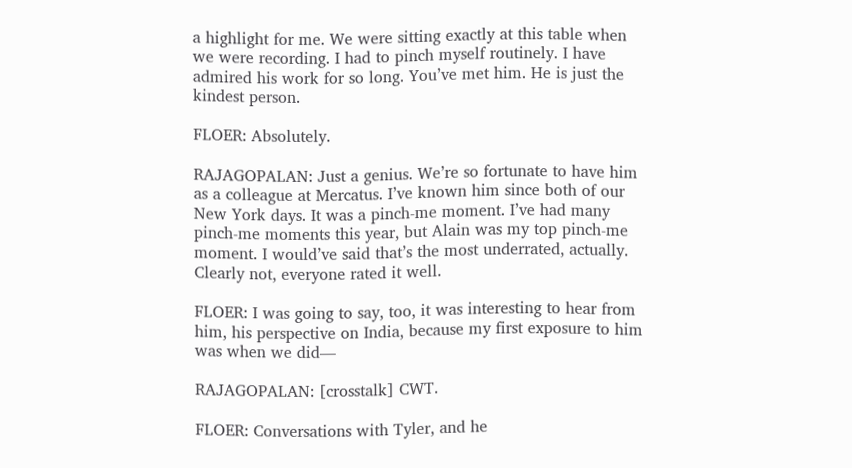a highlight for me. We were sitting exactly at this table when we were recording. I had to pinch myself routinely. I have admired his work for so long. You’ve met him. He is just the kindest person.

FLOER: Absolutely.

RAJAGOPALAN: Just a genius. We’re so fortunate to have him as a colleague at Mercatus. I’ve known him since both of our New York days. It was a pinch-me moment. I’ve had many pinch-me moments this year, but Alain was my top pinch-me moment. I would’ve said that’s the most underrated, actually. Clearly not, everyone rated it well.

FLOER: I was going to say, too, it was interesting to hear from him, his perspective on India, because my first exposure to him was when we did—

RAJAGOPALAN: [crosstalk] CWT.

FLOER: Conversations with Tyler, and he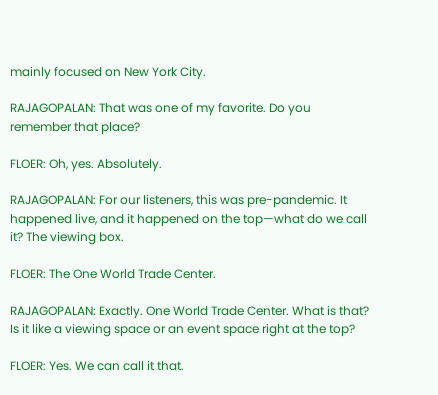mainly focused on New York City.

RAJAGOPALAN: That was one of my favorite. Do you remember that place?

FLOER: Oh, yes. Absolutely.

RAJAGOPALAN: For our listeners, this was pre-pandemic. It happened live, and it happened on the top—what do we call it? The viewing box.

FLOER: The One World Trade Center.

RAJAGOPALAN: Exactly. One World Trade Center. What is that? Is it like a viewing space or an event space right at the top?

FLOER: Yes. We can call it that.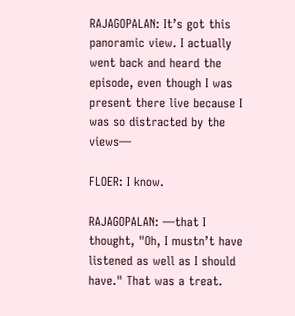RAJAGOPALAN: It’s got this panoramic view. I actually went back and heard the episode, even though I was present there live because I was so distracted by the views—

FLOER: I know.

RAJAGOPALAN: —that I thought, "Oh, I mustn’t have listened as well as I should have." That was a treat.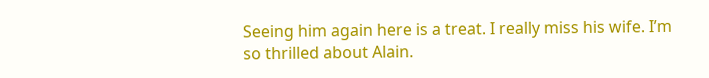Seeing him again here is a treat. I really miss his wife. I’m so thrilled about Alain.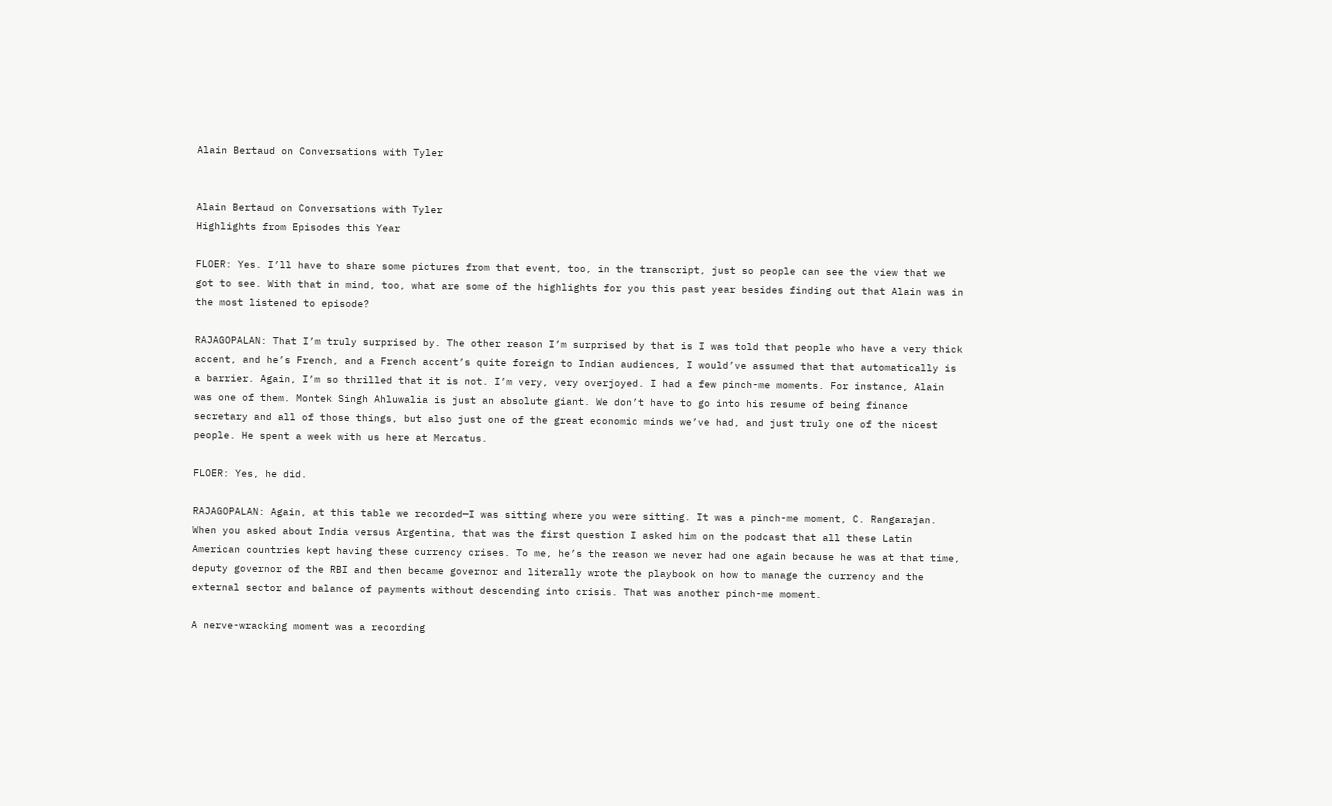Alain Bertaud on Conversations with Tyler


Alain Bertaud on Conversations with Tyler
Highlights from Episodes this Year

FLOER: Yes. I’ll have to share some pictures from that event, too, in the transcript, just so people can see the view that we got to see. With that in mind, too, what are some of the highlights for you this past year besides finding out that Alain was in the most listened to episode?

RAJAGOPALAN: That I’m truly surprised by. The other reason I’m surprised by that is I was told that people who have a very thick accent, and he’s French, and a French accent’s quite foreign to Indian audiences, I would’ve assumed that that automatically is a barrier. Again, I’m so thrilled that it is not. I’m very, very overjoyed. I had a few pinch-me moments. For instance, Alain was one of them. Montek Singh Ahluwalia is just an absolute giant. We don’t have to go into his resume of being finance secretary and all of those things, but also just one of the great economic minds we’ve had, and just truly one of the nicest people. He spent a week with us here at Mercatus.

FLOER: Yes, he did.

RAJAGOPALAN: Again, at this table we recorded—I was sitting where you were sitting. It was a pinch-me moment, C. Rangarajan. When you asked about India versus Argentina, that was the first question I asked him on the podcast that all these Latin American countries kept having these currency crises. To me, he’s the reason we never had one again because he was at that time, deputy governor of the RBI and then became governor and literally wrote the playbook on how to manage the currency and the external sector and balance of payments without descending into crisis. That was another pinch-me moment.

A nerve-wracking moment was a recording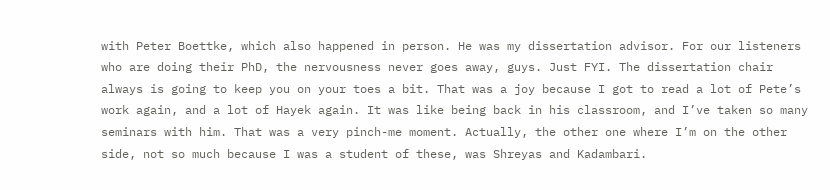with Peter Boettke, which also happened in person. He was my dissertation advisor. For our listeners who are doing their PhD, the nervousness never goes away, guys. Just FYI. The dissertation chair always is going to keep you on your toes a bit. That was a joy because I got to read a lot of Pete’s work again, and a lot of Hayek again. It was like being back in his classroom, and I’ve taken so many seminars with him. That was a very pinch-me moment. Actually, the other one where I’m on the other side, not so much because I was a student of these, was Shreyas and Kadambari.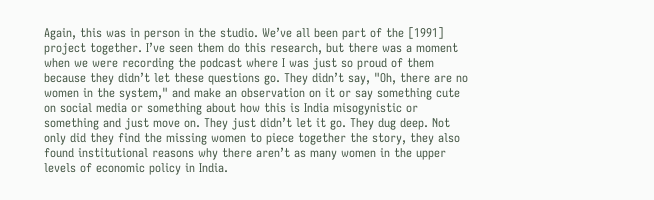Again, this was in person in the studio. We’ve all been part of the [1991] project together. I’ve seen them do this research, but there was a moment when we were recording the podcast where I was just so proud of them because they didn’t let these questions go. They didn’t say, "Oh, there are no women in the system," and make an observation on it or say something cute on social media or something about how this is India misogynistic or something and just move on. They just didn’t let it go. They dug deep. Not only did they find the missing women to piece together the story, they also found institutional reasons why there aren’t as many women in the upper levels of economic policy in India.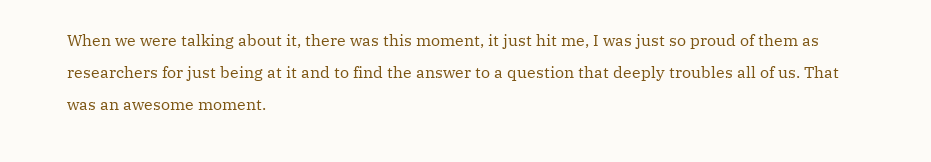When we were talking about it, there was this moment, it just hit me, I was just so proud of them as researchers for just being at it and to find the answer to a question that deeply troubles all of us. That was an awesome moment.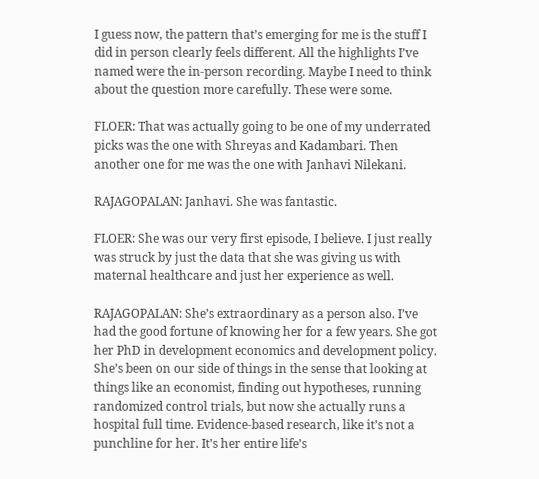I guess now, the pattern that’s emerging for me is the stuff I did in person clearly feels different. All the highlights I’ve named were the in-person recording. Maybe I need to think about the question more carefully. These were some.

FLOER: That was actually going to be one of my underrated picks was the one with Shreyas and Kadambari. Then another one for me was the one with Janhavi Nilekani.

RAJAGOPALAN: Janhavi. She was fantastic.

FLOER: She was our very first episode, I believe. I just really was struck by just the data that she was giving us with maternal healthcare and just her experience as well.

RAJAGOPALAN: She’s extraordinary as a person also. I’ve had the good fortune of knowing her for a few years. She got her PhD in development economics and development policy. She’s been on our side of things in the sense that looking at things like an economist, finding out hypotheses, running randomized control trials, but now she actually runs a hospital full time. Evidence-based research, like it’s not a punchline for her. It’s her entire life’s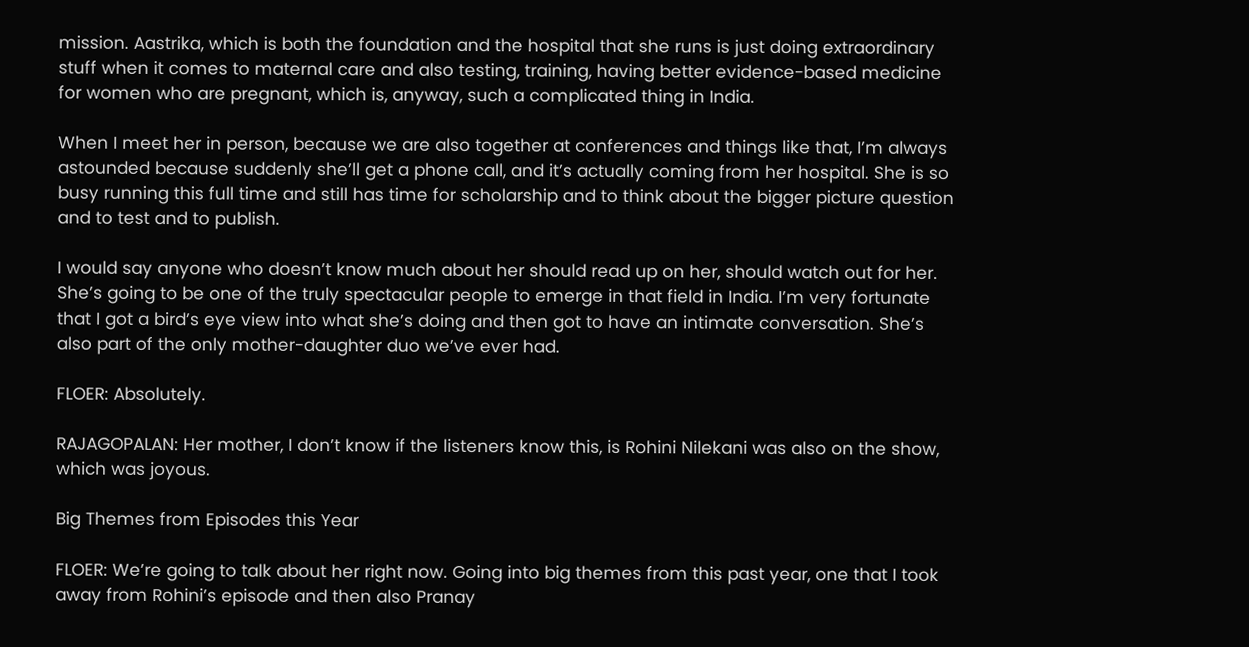mission. Aastrika, which is both the foundation and the hospital that she runs is just doing extraordinary stuff when it comes to maternal care and also testing, training, having better evidence-based medicine for women who are pregnant, which is, anyway, such a complicated thing in India.

When I meet her in person, because we are also together at conferences and things like that, I’m always astounded because suddenly she’ll get a phone call, and it’s actually coming from her hospital. She is so busy running this full time and still has time for scholarship and to think about the bigger picture question and to test and to publish.

I would say anyone who doesn’t know much about her should read up on her, should watch out for her. She’s going to be one of the truly spectacular people to emerge in that field in India. I’m very fortunate that I got a bird’s eye view into what she’s doing and then got to have an intimate conversation. She’s also part of the only mother-daughter duo we’ve ever had.

FLOER: Absolutely.

RAJAGOPALAN: Her mother, I don’t know if the listeners know this, is Rohini Nilekani was also on the show, which was joyous.

Big Themes from Episodes this Year

FLOER: We’re going to talk about her right now. Going into big themes from this past year, one that I took away from Rohini’s episode and then also Pranay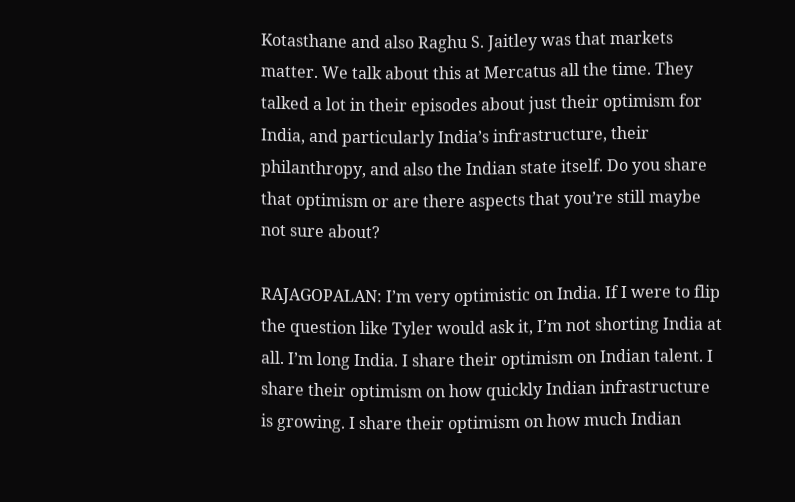Kotasthane and also Raghu S. Jaitley was that markets matter. We talk about this at Mercatus all the time. They talked a lot in their episodes about just their optimism for India, and particularly India’s infrastructure, their philanthropy, and also the Indian state itself. Do you share that optimism or are there aspects that you’re still maybe not sure about?

RAJAGOPALAN: I’m very optimistic on India. If I were to flip the question like Tyler would ask it, I’m not shorting India at all. I’m long India. I share their optimism on Indian talent. I share their optimism on how quickly Indian infrastructure is growing. I share their optimism on how much Indian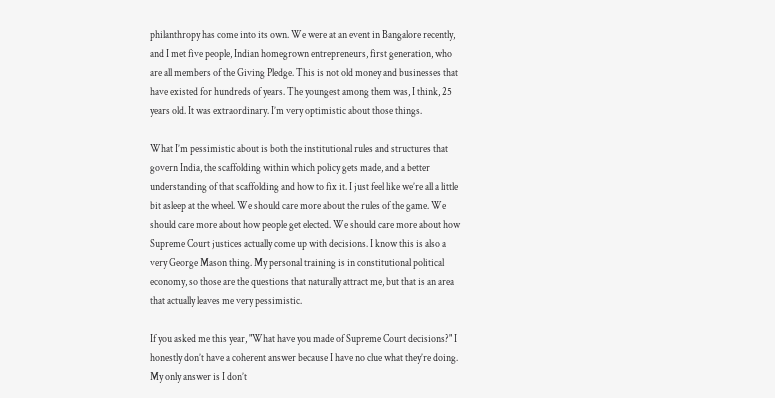philanthropy has come into its own. We were at an event in Bangalore recently, and I met five people, Indian homegrown entrepreneurs, first generation, who are all members of the Giving Pledge. This is not old money and businesses that have existed for hundreds of years. The youngest among them was, I think, 25 years old. It was extraordinary. I’m very optimistic about those things.

What I’m pessimistic about is both the institutional rules and structures that govern India, the scaffolding within which policy gets made, and a better understanding of that scaffolding and how to fix it. I just feel like we’re all a little bit asleep at the wheel. We should care more about the rules of the game. We should care more about how people get elected. We should care more about how Supreme Court justices actually come up with decisions. I know this is also a very George Mason thing. My personal training is in constitutional political economy, so those are the questions that naturally attract me, but that is an area that actually leaves me very pessimistic.

If you asked me this year, "What have you made of Supreme Court decisions?" I honestly don’t have a coherent answer because I have no clue what they’re doing. My only answer is I don’t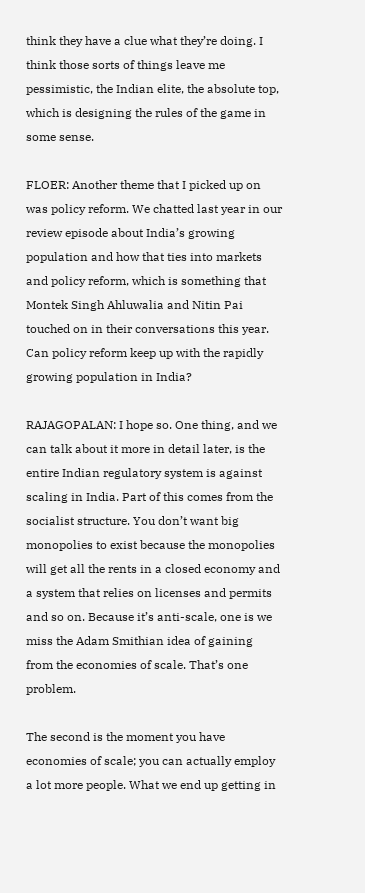think they have a clue what they’re doing. I think those sorts of things leave me pessimistic, the Indian elite, the absolute top, which is designing the rules of the game in some sense.

FLOER: Another theme that I picked up on was policy reform. We chatted last year in our review episode about India’s growing population and how that ties into markets and policy reform, which is something that Montek Singh Ahluwalia and Nitin Pai touched on in their conversations this year. Can policy reform keep up with the rapidly growing population in India?

RAJAGOPALAN: I hope so. One thing, and we can talk about it more in detail later, is the entire Indian regulatory system is against scaling in India. Part of this comes from the socialist structure. You don’t want big monopolies to exist because the monopolies will get all the rents in a closed economy and a system that relies on licenses and permits and so on. Because it’s anti-scale, one is we miss the Adam Smithian idea of gaining from the economies of scale. That’s one problem.

The second is the moment you have economies of scale; you can actually employ a lot more people. What we end up getting in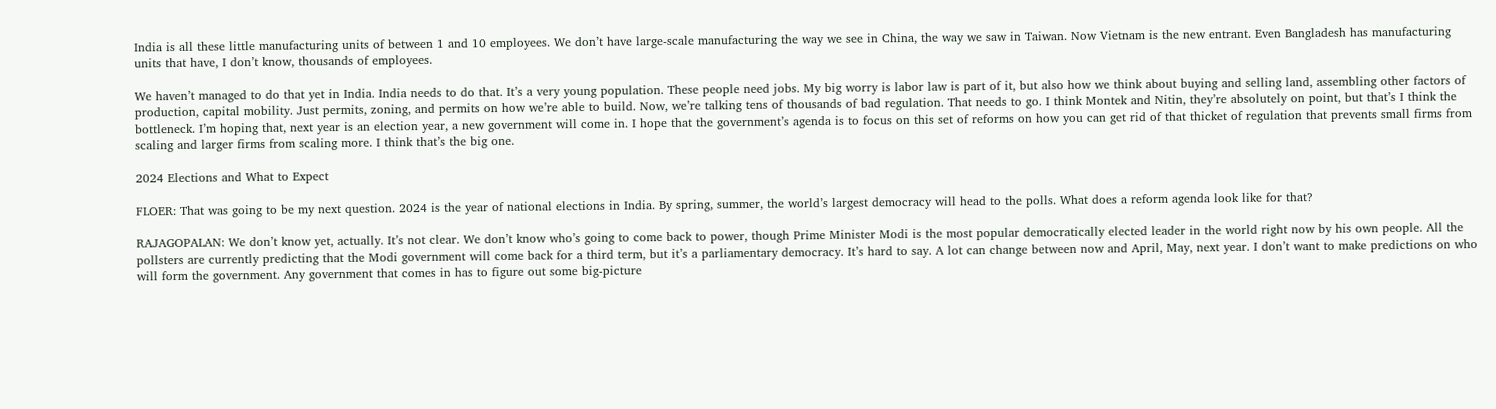India is all these little manufacturing units of between 1 and 10 employees. We don’t have large-scale manufacturing the way we see in China, the way we saw in Taiwan. Now Vietnam is the new entrant. Even Bangladesh has manufacturing units that have, I don’t know, thousands of employees.

We haven’t managed to do that yet in India. India needs to do that. It’s a very young population. These people need jobs. My big worry is labor law is part of it, but also how we think about buying and selling land, assembling other factors of production, capital mobility. Just permits, zoning, and permits on how we’re able to build. Now, we’re talking tens of thousands of bad regulation. That needs to go. I think Montek and Nitin, they’re absolutely on point, but that’s I think the bottleneck. I’m hoping that, next year is an election year, a new government will come in. I hope that the government’s agenda is to focus on this set of reforms on how you can get rid of that thicket of regulation that prevents small firms from scaling and larger firms from scaling more. I think that’s the big one.

2024 Elections and What to Expect

FLOER: That was going to be my next question. 2024 is the year of national elections in India. By spring, summer, the world’s largest democracy will head to the polls. What does a reform agenda look like for that?

RAJAGOPALAN: We don’t know yet, actually. It’s not clear. We don’t know who’s going to come back to power, though Prime Minister Modi is the most popular democratically elected leader in the world right now by his own people. All the pollsters are currently predicting that the Modi government will come back for a third term, but it’s a parliamentary democracy. It’s hard to say. A lot can change between now and April, May, next year. I don’t want to make predictions on who will form the government. Any government that comes in has to figure out some big-picture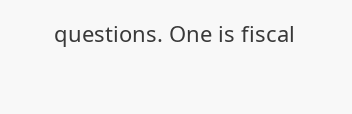questions. One is fiscal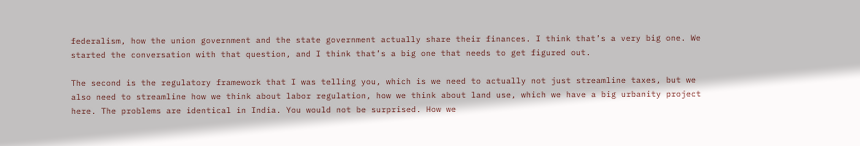federalism, how the union government and the state government actually share their finances. I think that’s a very big one. We started the conversation with that question, and I think that’s a big one that needs to get figured out.

The second is the regulatory framework that I was telling you, which is we need to actually not just streamline taxes, but we also need to streamline how we think about labor regulation, how we think about land use, which we have a big urbanity project here. The problems are identical in India. You would not be surprised. How we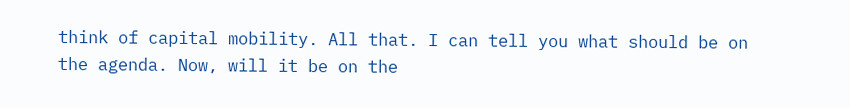think of capital mobility. All that. I can tell you what should be on the agenda. Now, will it be on the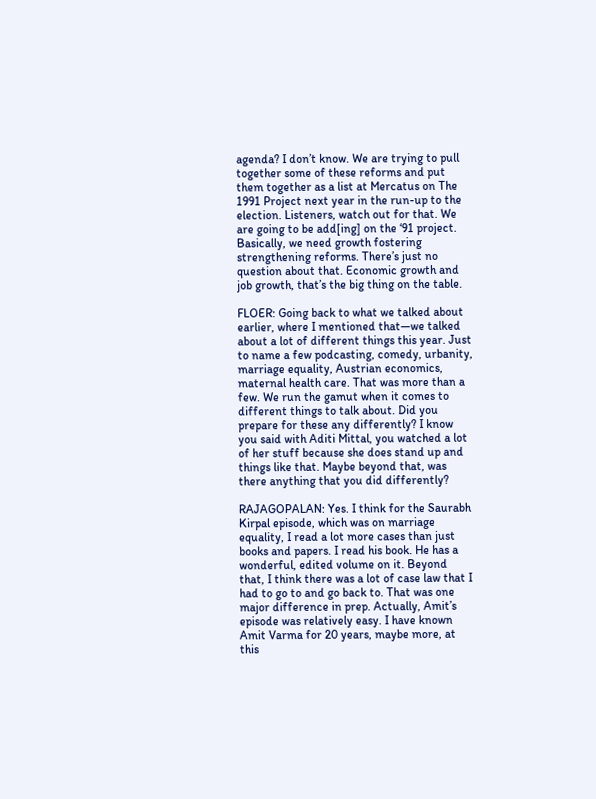agenda? I don’t know. We are trying to pull together some of these reforms and put them together as a list at Mercatus on The 1991 Project next year in the run-up to the election. Listeners, watch out for that. We are going to be add[ing] on the ‘91 project. Basically, we need growth fostering strengthening reforms. There’s just no question about that. Economic growth and job growth, that’s the big thing on the table.

FLOER: Going back to what we talked about earlier, where I mentioned that—we talked about a lot of different things this year. Just to name a few podcasting, comedy, urbanity, marriage equality, Austrian economics, maternal health care. That was more than a few. We run the gamut when it comes to different things to talk about. Did you prepare for these any differently? I know you said with Aditi Mittal, you watched a lot of her stuff because she does stand up and things like that. Maybe beyond that, was there anything that you did differently?

RAJAGOPALAN: Yes. I think for the Saurabh Kirpal episode, which was on marriage equality, I read a lot more cases than just books and papers. I read his book. He has a wonderful, edited volume on it. Beyond that, I think there was a lot of case law that I had to go to and go back to. That was one major difference in prep. Actually, Amit’s episode was relatively easy. I have known Amit Varma for 20 years, maybe more, at this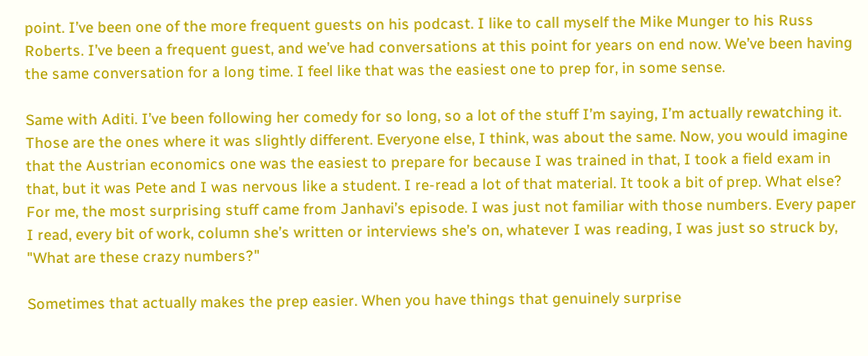point. I’ve been one of the more frequent guests on his podcast. I like to call myself the Mike Munger to his Russ Roberts. I’ve been a frequent guest, and we’ve had conversations at this point for years on end now. We’ve been having the same conversation for a long time. I feel like that was the easiest one to prep for, in some sense.

Same with Aditi. I’ve been following her comedy for so long, so a lot of the stuff I’m saying, I’m actually rewatching it. Those are the ones where it was slightly different. Everyone else, I think, was about the same. Now, you would imagine that the Austrian economics one was the easiest to prepare for because I was trained in that, I took a field exam in that, but it was Pete and I was nervous like a student. I re-read a lot of that material. It took a bit of prep. What else? For me, the most surprising stuff came from Janhavi’s episode. I was just not familiar with those numbers. Every paper I read, every bit of work, column she’s written or interviews she’s on, whatever I was reading, I was just so struck by, "What are these crazy numbers?"

Sometimes that actually makes the prep easier. When you have things that genuinely surprise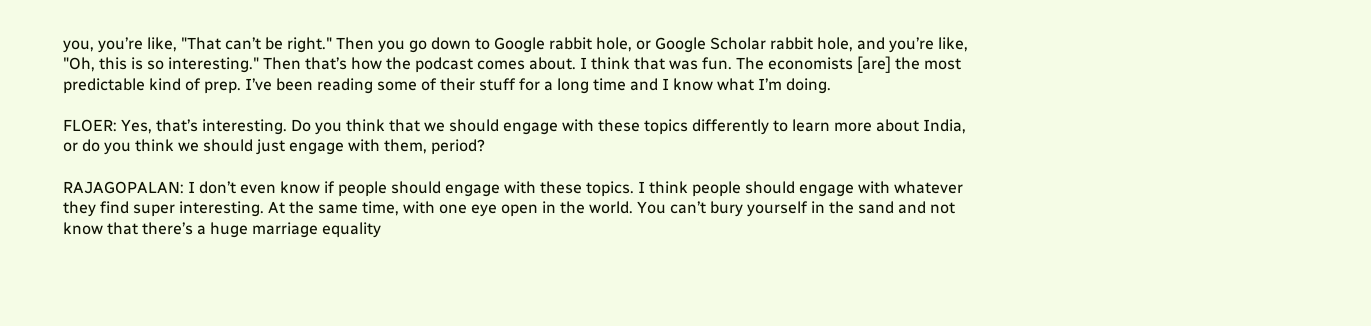you, you’re like, "That can’t be right." Then you go down to Google rabbit hole, or Google Scholar rabbit hole, and you’re like, "Oh, this is so interesting." Then that’s how the podcast comes about. I think that was fun. The economists [are] the most predictable kind of prep. I’ve been reading some of their stuff for a long time and I know what I’m doing.

FLOER: Yes, that’s interesting. Do you think that we should engage with these topics differently to learn more about India, or do you think we should just engage with them, period?

RAJAGOPALAN: I don’t even know if people should engage with these topics. I think people should engage with whatever they find super interesting. At the same time, with one eye open in the world. You can’t bury yourself in the sand and not know that there’s a huge marriage equality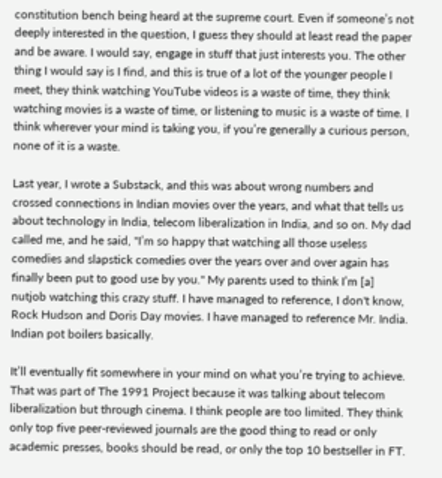constitution bench being heard at the supreme court. Even if someone’s not deeply interested in the question, I guess they should at least read the paper and be aware. I would say, engage in stuff that just interests you. The other thing I would say is I find, and this is true of a lot of the younger people I meet, they think watching YouTube videos is a waste of time, they think watching movies is a waste of time, or listening to music is a waste of time. I think wherever your mind is taking you, if you’re generally a curious person, none of it is a waste.

Last year, I wrote a Substack, and this was about wrong numbers and crossed connections in Indian movies over the years, and what that tells us about technology in India, telecom liberalization in India, and so on. My dad called me, and he said, "I’m so happy that watching all those useless comedies and slapstick comedies over the years over and over again has finally been put to good use by you." My parents used to think I’m [a] nutjob watching this crazy stuff. I have managed to reference, I don't know, Rock Hudson and Doris Day movies. I have managed to reference Mr. India. Indian pot boilers basically.

It’ll eventually fit somewhere in your mind on what you’re trying to achieve. That was part of The 1991 Project because it was talking about telecom liberalization but through cinema. I think people are too limited. They think only top five peer-reviewed journals are the good thing to read or only academic presses, books should be read, or only the top 10 bestseller in FT.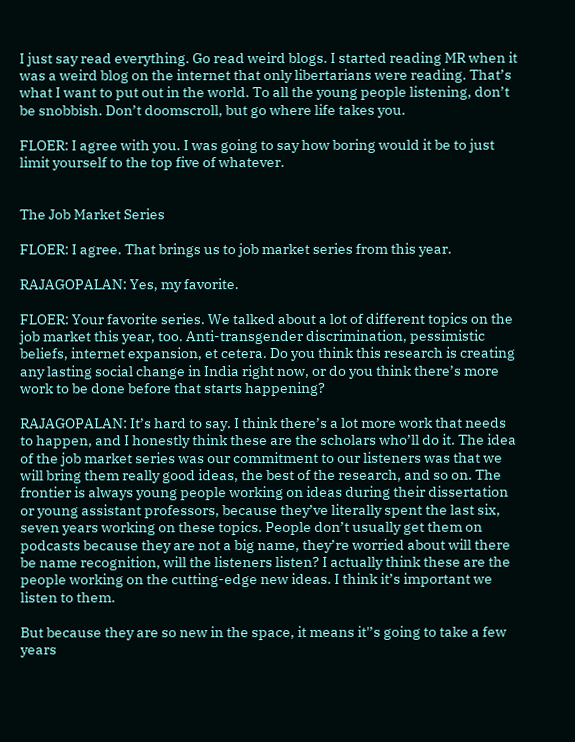I just say read everything. Go read weird blogs. I started reading MR when it was a weird blog on the internet that only libertarians were reading. That’s what I want to put out in the world. To all the young people listening, don’t be snobbish. Don’t doomscroll, but go where life takes you.

FLOER: I agree with you. I was going to say how boring would it be to just limit yourself to the top five of whatever.


The Job Market Series

FLOER: I agree. That brings us to job market series from this year.

RAJAGOPALAN: Yes, my favorite.

FLOER: Your favorite series. We talked about a lot of different topics on the job market this year, too. Anti-transgender discrimination, pessimistic beliefs, internet expansion, et cetera. Do you think this research is creating any lasting social change in India right now, or do you think there’s more work to be done before that starts happening?

RAJAGOPALAN: It’s hard to say. I think there’s a lot more work that needs to happen, and I honestly think these are the scholars who’ll do it. The idea of the job market series was our commitment to our listeners was that we will bring them really good ideas, the best of the research, and so on. The frontier is always young people working on ideas during their dissertation or young assistant professors, because they’ve literally spent the last six, seven years working on these topics. People don’t usually get them on podcasts because they are not a big name, they’re worried about will there be name recognition, will the listeners listen? I actually think these are the people working on the cutting-edge new ideas. I think it’s important we listen to them.

But because they are so new in the space, it means it'’s going to take a few years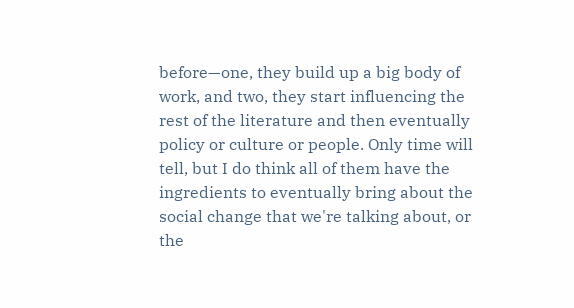before—one, they build up a big body of work, and two, they start influencing the rest of the literature and then eventually policy or culture or people. Only time will tell, but I do think all of them have the ingredients to eventually bring about the social change that we're talking about, or the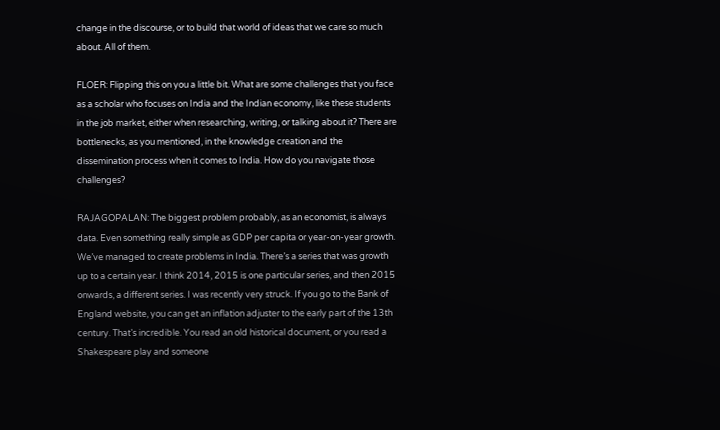change in the discourse, or to build that world of ideas that we care so much about. All of them.

FLOER: Flipping this on you a little bit. What are some challenges that you face as a scholar who focuses on India and the Indian economy, like these students in the job market, either when researching, writing, or talking about it? There are bottlenecks, as you mentioned, in the knowledge creation and the dissemination process when it comes to India. How do you navigate those challenges?

RAJAGOPALAN: The biggest problem probably, as an economist, is always data. Even something really simple as GDP per capita or year-on-year growth. We’ve managed to create problems in India. There’s a series that was growth up to a certain year. I think 2014, 2015 is one particular series, and then 2015 onwards, a different series. I was recently very struck. If you go to the Bank of England website, you can get an inflation adjuster to the early part of the 13th century. That’s incredible. You read an old historical document, or you read a Shakespeare play and someone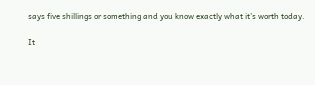says five shillings or something and you know exactly what it’s worth today.

It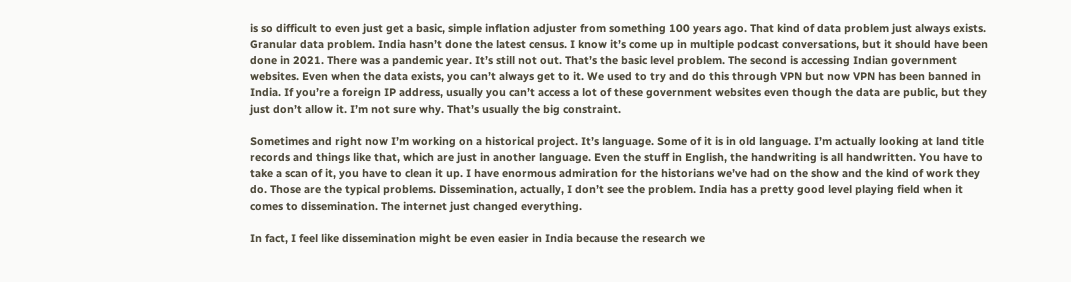is so difficult to even just get a basic, simple inflation adjuster from something 100 years ago. That kind of data problem just always exists. Granular data problem. India hasn’t done the latest census. I know it’s come up in multiple podcast conversations, but it should have been done in 2021. There was a pandemic year. It’s still not out. That’s the basic level problem. The second is accessing Indian government websites. Even when the data exists, you can’t always get to it. We used to try and do this through VPN but now VPN has been banned in India. If you’re a foreign IP address, usually you can’t access a lot of these government websites even though the data are public, but they just don’t allow it. I’m not sure why. That’s usually the big constraint.

Sometimes and right now I’m working on a historical project. It’s language. Some of it is in old language. I’m actually looking at land title records and things like that, which are just in another language. Even the stuff in English, the handwriting is all handwritten. You have to take a scan of it, you have to clean it up. I have enormous admiration for the historians we’ve had on the show and the kind of work they do. Those are the typical problems. Dissemination, actually, I don’t see the problem. India has a pretty good level playing field when it comes to dissemination. The internet just changed everything.

In fact, I feel like dissemination might be even easier in India because the research we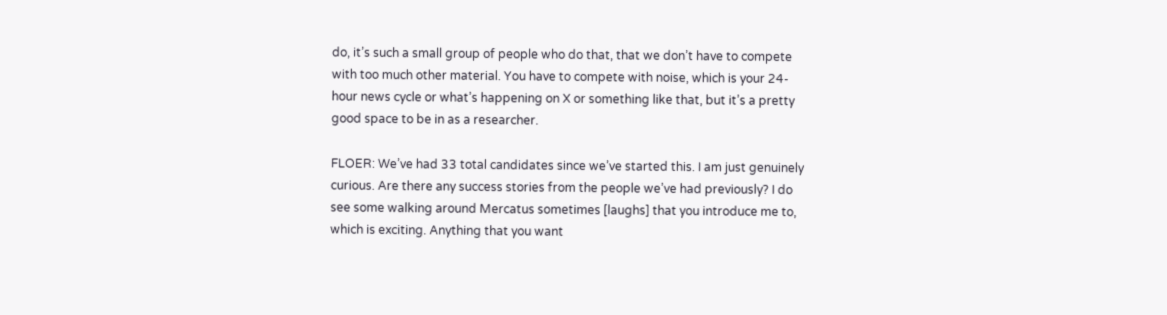do, it’s such a small group of people who do that, that we don’t have to compete with too much other material. You have to compete with noise, which is your 24-hour news cycle or what’s happening on X or something like that, but it’s a pretty good space to be in as a researcher.

FLOER: We’ve had 33 total candidates since we’ve started this. I am just genuinely curious. Are there any success stories from the people we’ve had previously? I do see some walking around Mercatus sometimes [laughs] that you introduce me to, which is exciting. Anything that you want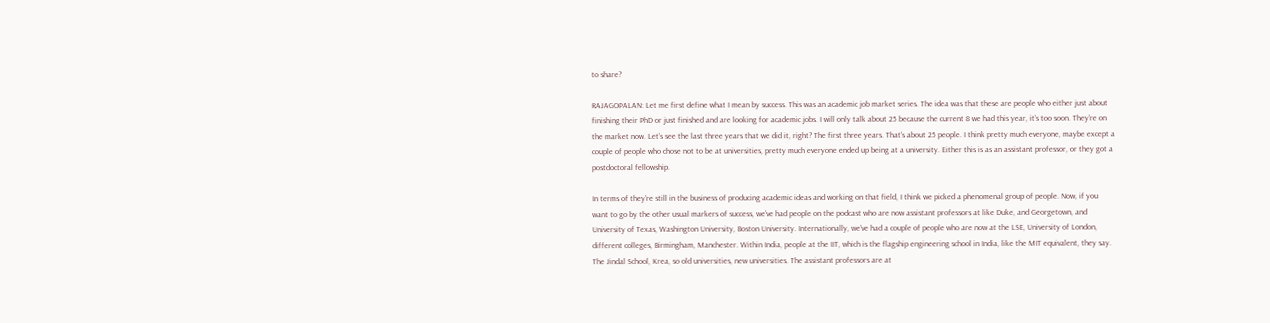to share?

RAJAGOPALAN: Let me first define what I mean by success. This was an academic job market series. The idea was that these are people who either just about finishing their PhD or just finished and are looking for academic jobs. I will only talk about 25 because the current 8 we had this year, it’s too soon. They’re on the market now. Let’s see the last three years that we did it, right? The first three years. That’s about 25 people. I think pretty much everyone, maybe except a couple of people who chose not to be at universities, pretty much everyone ended up being at a university. Either this is as an assistant professor, or they got a postdoctoral fellowship.

In terms of they’re still in the business of producing academic ideas and working on that field, I think we picked a phenomenal group of people. Now, if you want to go by the other usual markers of success, we’ve had people on the podcast who are now assistant professors at like Duke, and Georgetown, and University of Texas, Washington University, Boston University. Internationally, we’ve had a couple of people who are now at the LSE, University of London, different colleges, Birmingham, Manchester. Within India, people at the IIT, which is the flagship engineering school in India, like the MIT equivalent, they say. The Jindal School, Krea, so old universities, new universities. The assistant professors are at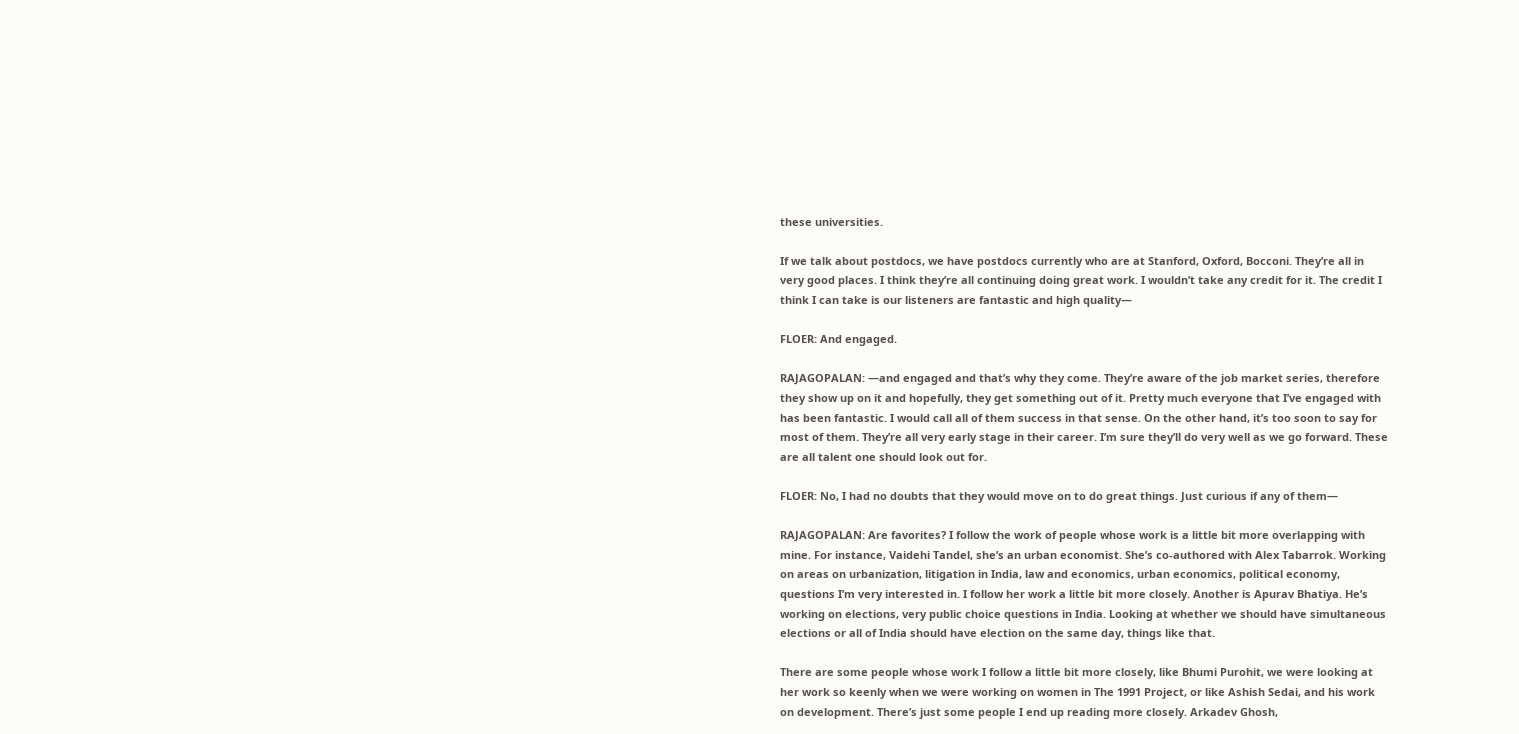these universities.

If we talk about postdocs, we have postdocs currently who are at Stanford, Oxford, Bocconi. They’re all in very good places. I think they’re all continuing doing great work. I wouldn’t take any credit for it. The credit I think I can take is our listeners are fantastic and high quality—

FLOER: And engaged.

RAJAGOPALAN: —and engaged and that’s why they come. They’re aware of the job market series, therefore they show up on it and hopefully, they get something out of it. Pretty much everyone that I’ve engaged with has been fantastic. I would call all of them success in that sense. On the other hand, it’s too soon to say for most of them. They’re all very early stage in their career. I’m sure they’ll do very well as we go forward. These are all talent one should look out for.

FLOER: No, I had no doubts that they would move on to do great things. Just curious if any of them—

RAJAGOPALAN: Are favorites? I follow the work of people whose work is a little bit more overlapping with mine. For instance, Vaidehi Tandel, she’s an urban economist. She’s co-authored with Alex Tabarrok. Working on areas on urbanization, litigation in India, law and economics, urban economics, political economy, questions I’m very interested in. I follow her work a little bit more closely. Another is Apurav Bhatiya. He’s working on elections, very public choice questions in India. Looking at whether we should have simultaneous elections or all of India should have election on the same day, things like that.

There are some people whose work I follow a little bit more closely, like Bhumi Purohit, we were looking at her work so keenly when we were working on women in The 1991 Project, or like Ashish Sedai, and his work on development. There’s just some people I end up reading more closely. Arkadev Ghosh,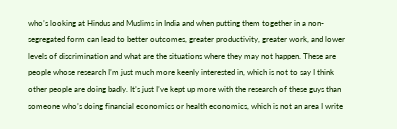who’s looking at Hindus and Muslims in India and when putting them together in a non-segregated form can lead to better outcomes, greater productivity, greater work, and lower levels of discrimination and what are the situations where they may not happen. These are people whose research I’m just much more keenly interested in, which is not to say I think other people are doing badly. It’s just I’ve kept up more with the research of these guys than someone who’s doing financial economics or health economics, which is not an area I write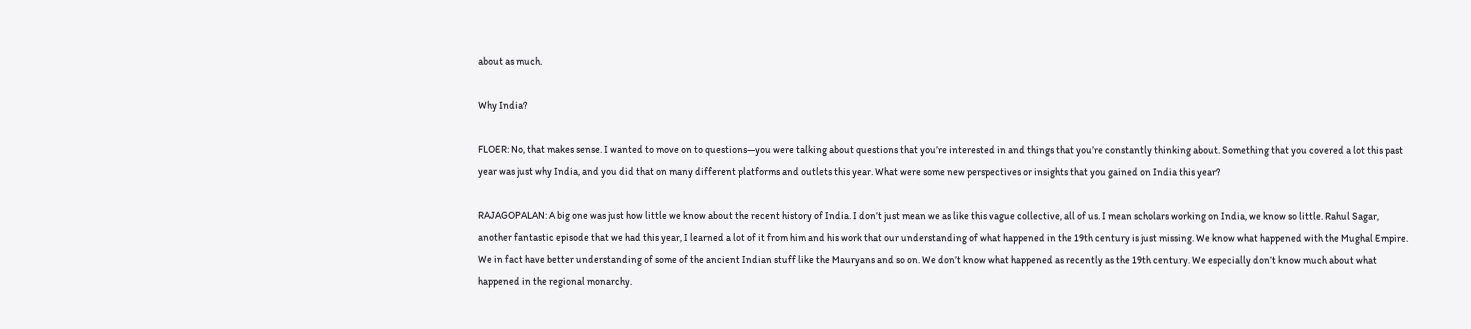about as much.

Why India?

FLOER: No, that makes sense. I wanted to move on to questions—you were talking about questions that you’re interested in and things that you’re constantly thinking about. Something that you covered a lot this past year was just why India, and you did that on many different platforms and outlets this year. What were some new perspectives or insights that you gained on India this year?

RAJAGOPALAN: A big one was just how little we know about the recent history of India. I don’t just mean we as like this vague collective, all of us. I mean scholars working on India, we know so little. Rahul Sagar, another fantastic episode that we had this year, I learned a lot of it from him and his work that our understanding of what happened in the 19th century is just missing. We know what happened with the Mughal Empire. We in fact have better understanding of some of the ancient Indian stuff like the Mauryans and so on. We don’t know what happened as recently as the 19th century. We especially don’t know much about what happened in the regional monarchy.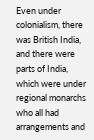Even under colonialism, there was British India, and there were parts of India, which were under regional monarchs who all had arrangements and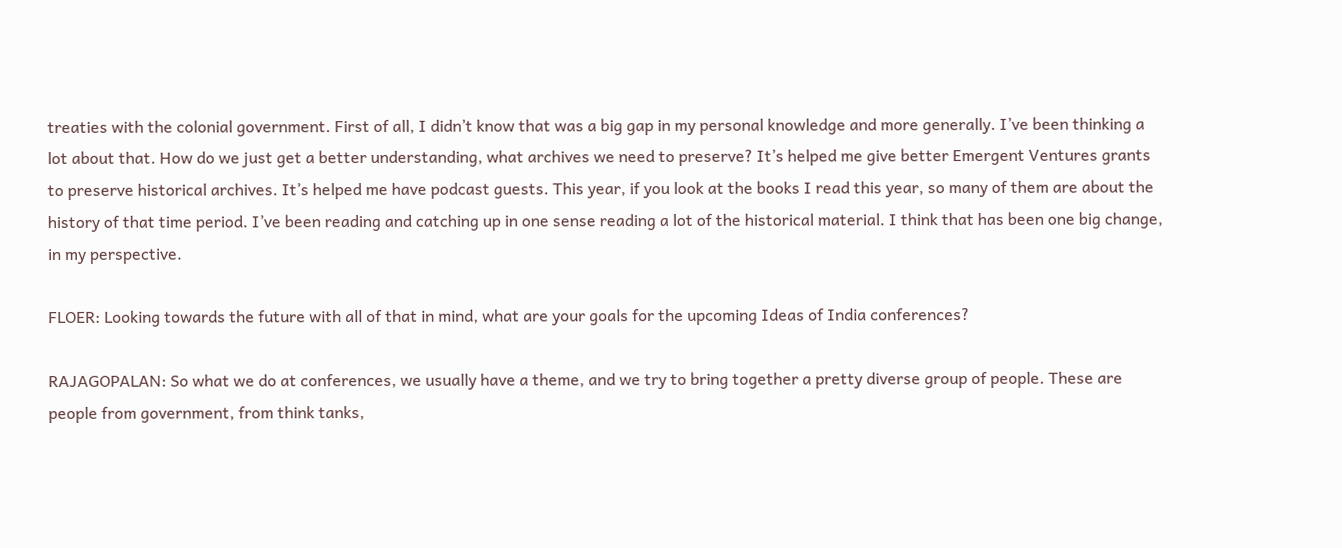treaties with the colonial government. First of all, I didn’t know that was a big gap in my personal knowledge and more generally. I’ve been thinking a lot about that. How do we just get a better understanding, what archives we need to preserve? It’s helped me give better Emergent Ventures grants to preserve historical archives. It’s helped me have podcast guests. This year, if you look at the books I read this year, so many of them are about the history of that time period. I’ve been reading and catching up in one sense reading a lot of the historical material. I think that has been one big change, in my perspective.

FLOER: Looking towards the future with all of that in mind, what are your goals for the upcoming Ideas of India conferences?

RAJAGOPALAN: So what we do at conferences, we usually have a theme, and we try to bring together a pretty diverse group of people. These are people from government, from think tanks,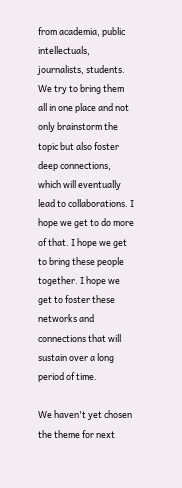from academia, public intellectuals, journalists, students. We try to bring them all in one place and not only brainstorm the topic but also foster deep connections, which will eventually lead to collaborations. I hope we get to do more of that. I hope we get to bring these people together. I hope we get to foster these networks and connections that will sustain over a long period of time.

We haven't yet chosen the theme for next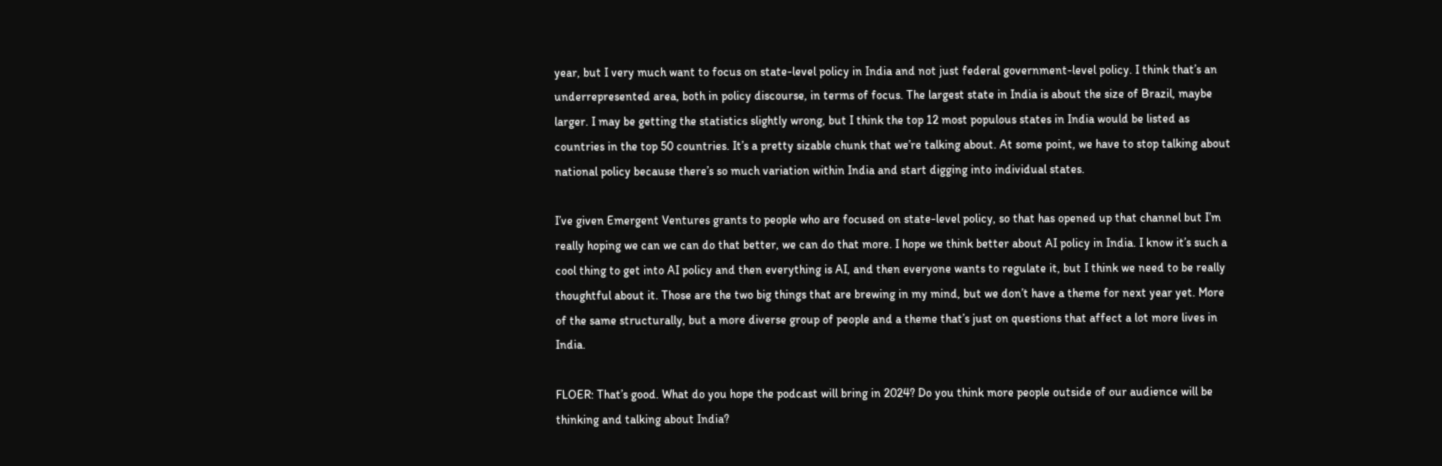year, but I very much want to focus on state-level policy in India and not just federal government-level policy. I think that’s an underrepresented area, both in policy discourse, in terms of focus. The largest state in India is about the size of Brazil, maybe larger. I may be getting the statistics slightly wrong, but I think the top 12 most populous states in India would be listed as countries in the top 50 countries. It’s a pretty sizable chunk that we’re talking about. At some point, we have to stop talking about national policy because there’s so much variation within India and start digging into individual states.

I’ve given Emergent Ventures grants to people who are focused on state-level policy, so that has opened up that channel but I’m really hoping we can we can do that better, we can do that more. I hope we think better about AI policy in India. I know it’s such a cool thing to get into AI policy and then everything is AI, and then everyone wants to regulate it, but I think we need to be really thoughtful about it. Those are the two big things that are brewing in my mind, but we don’t have a theme for next year yet. More of the same structurally, but a more diverse group of people and a theme that’s just on questions that affect a lot more lives in India.

FLOER: That’s good. What do you hope the podcast will bring in 2024? Do you think more people outside of our audience will be thinking and talking about India?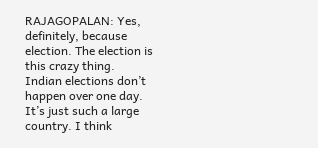RAJAGOPALAN: Yes, definitely, because election. The election is this crazy thing. Indian elections don’t happen over one day. It’s just such a large country. I think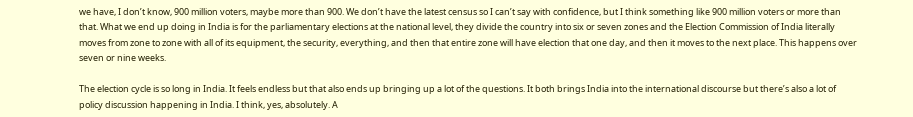we have, I don’t know, 900 million voters, maybe more than 900. We don’t have the latest census so I can’t say with confidence, but I think something like 900 million voters or more than that. What we end up doing in India is for the parliamentary elections at the national level, they divide the country into six or seven zones and the Election Commission of India literally moves from zone to zone with all of its equipment, the security, everything, and then that entire zone will have election that one day, and then it moves to the next place. This happens over seven or nine weeks.

The election cycle is so long in India. It feels endless but that also ends up bringing up a lot of the questions. It both brings India into the international discourse but there’s also a lot of policy discussion happening in India. I think, yes, absolutely. A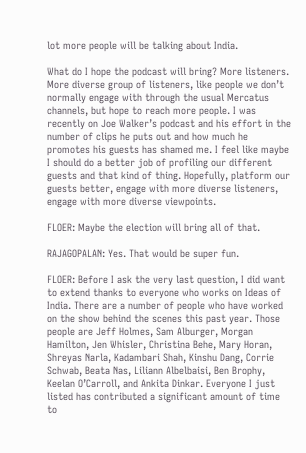lot more people will be talking about India.

What do I hope the podcast will bring? More listeners. More diverse group of listeners, like people we don’t normally engage with through the usual Mercatus channels, but hope to reach more people. I was recently on Joe Walker’s podcast and his effort in the number of clips he puts out and how much he promotes his guests has shamed me. I feel like maybe I should do a better job of profiling our different guests and that kind of thing. Hopefully, platform our guests better, engage with more diverse listeners, engage with more diverse viewpoints.

FLOER: Maybe the election will bring all of that.

RAJAGOPALAN: Yes. That would be super fun.

FLOER: Before I ask the very last question, I did want to extend thanks to everyone who works on Ideas of India. There are a number of people who have worked on the show behind the scenes this past year. Those people are Jeff Holmes, Sam Alburger, Morgan Hamilton, Jen Whisler, Christina Behe, Mary Horan, Shreyas Narla, Kadambari Shah, Kinshu Dang, Corrie Schwab, Beata Nas, Liliann Albelbaisi, Ben Brophy, Keelan O’Carroll, and Ankita Dinkar. Everyone I just listed has contributed a significant amount of time to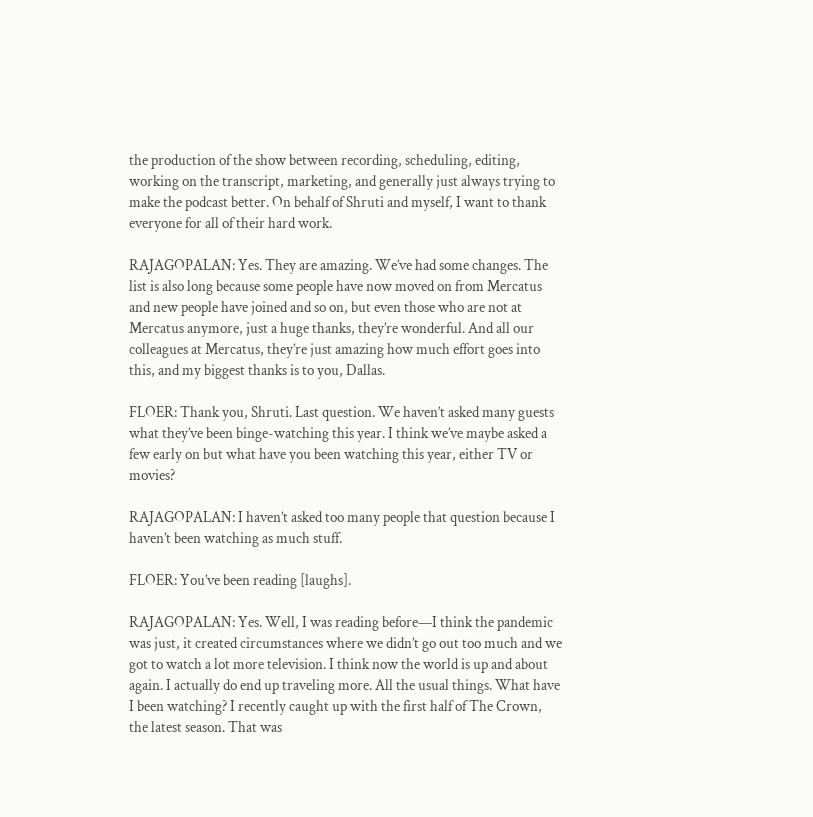the production of the show between recording, scheduling, editing, working on the transcript, marketing, and generally just always trying to make the podcast better. On behalf of Shruti and myself, I want to thank everyone for all of their hard work.

RAJAGOPALAN: Yes. They are amazing. We’ve had some changes. The list is also long because some people have now moved on from Mercatus and new people have joined and so on, but even those who are not at Mercatus anymore, just a huge thanks, they’re wonderful. And all our colleagues at Mercatus, they’re just amazing how much effort goes into this, and my biggest thanks is to you, Dallas.

FLOER: Thank you, Shruti. Last question. We haven’t asked many guests what they’ve been binge-watching this year. I think we’ve maybe asked a few early on but what have you been watching this year, either TV or movies?

RAJAGOPALAN: I haven’t asked too many people that question because I haven’t been watching as much stuff.

FLOER: You’ve been reading [laughs].

RAJAGOPALAN: Yes. Well, I was reading before—I think the pandemic was just, it created circumstances where we didn’t go out too much and we got to watch a lot more television. I think now the world is up and about again. I actually do end up traveling more. All the usual things. What have I been watching? I recently caught up with the first half of The Crown, the latest season. That was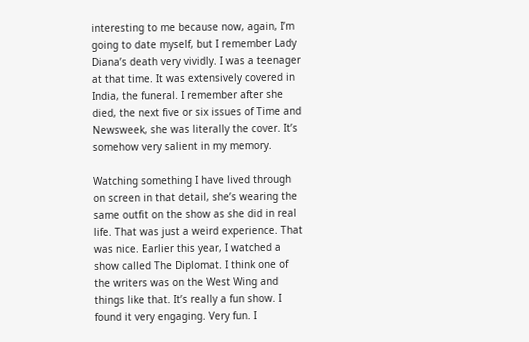interesting to me because now, again, I’m going to date myself, but I remember Lady Diana’s death very vividly. I was a teenager at that time. It was extensively covered in India, the funeral. I remember after she died, the next five or six issues of Time and Newsweek, she was literally the cover. It’s somehow very salient in my memory.

Watching something I have lived through on screen in that detail, she’s wearing the same outfit on the show as she did in real life. That was just a weird experience. That was nice. Earlier this year, I watched a show called The Diplomat. I think one of the writers was on the West Wing and things like that. It’s really a fun show. I found it very engaging. Very fun. I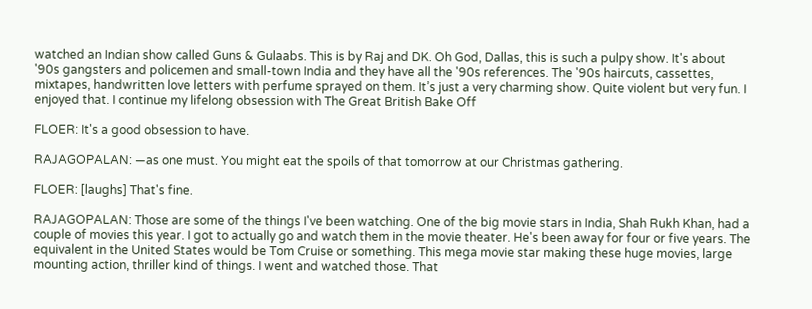watched an Indian show called Guns & Gulaabs. This is by Raj and DK. Oh God, Dallas, this is such a pulpy show. It's about '90s gangsters and policemen and small-town India and they have all the '90s references. The '90s haircuts, cassettes, mixtapes, handwritten love letters with perfume sprayed on them. It’s just a very charming show. Quite violent but very fun. I enjoyed that. I continue my lifelong obsession with The Great British Bake Off

FLOER: It's a good obsession to have.

RAJAGOPALAN: —as one must. You might eat the spoils of that tomorrow at our Christmas gathering.

FLOER: [laughs] That's fine.

RAJAGOPALAN: Those are some of the things I've been watching. One of the big movie stars in India, Shah Rukh Khan, had a couple of movies this year. I got to actually go and watch them in the movie theater. He's been away for four or five years. The equivalent in the United States would be Tom Cruise or something. This mega movie star making these huge movies, large mounting action, thriller kind of things. I went and watched those. That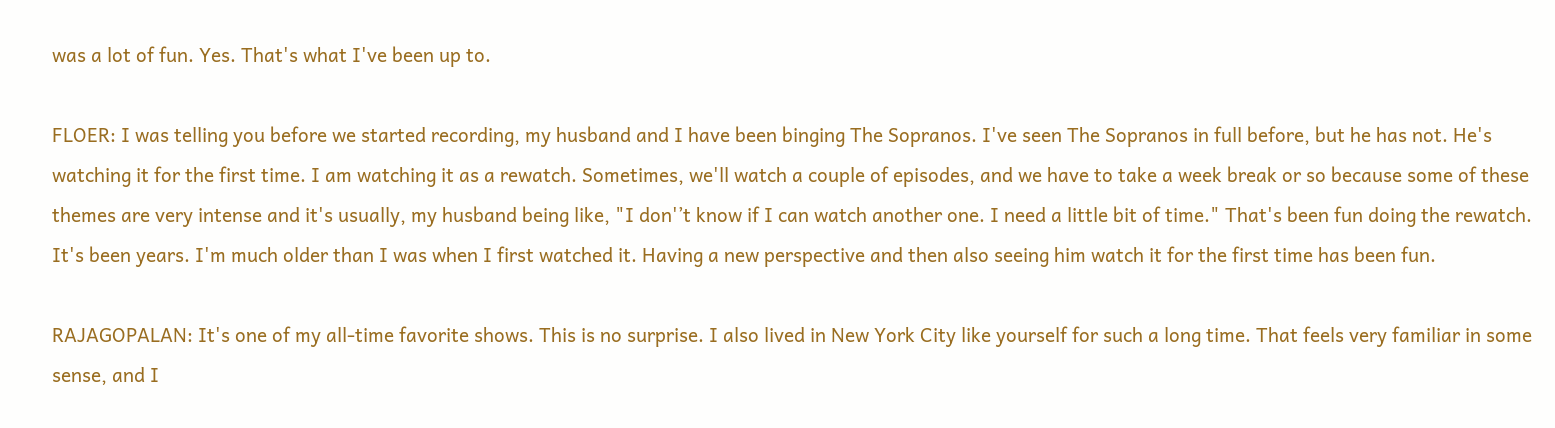was a lot of fun. Yes. That's what I've been up to.

FLOER: I was telling you before we started recording, my husband and I have been binging The Sopranos. I've seen The Sopranos in full before, but he has not. He's watching it for the first time. I am watching it as a rewatch. Sometimes, we'll watch a couple of episodes, and we have to take a week break or so because some of these themes are very intense and it's usually, my husband being like, "I don'’t know if I can watch another one. I need a little bit of time." That's been fun doing the rewatch. It's been years. I'm much older than I was when I first watched it. Having a new perspective and then also seeing him watch it for the first time has been fun.

RAJAGOPALAN: It's one of my all-time favorite shows. This is no surprise. I also lived in New York City like yourself for such a long time. That feels very familiar in some sense, and I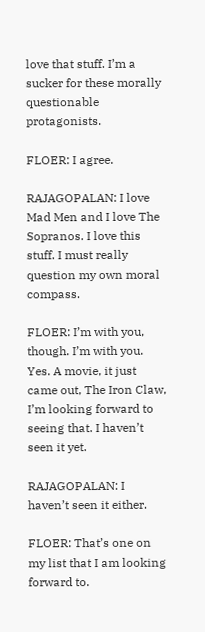love that stuff. I’m a sucker for these morally questionable protagonists.

FLOER: I agree.

RAJAGOPALAN: I love Mad Men and I love The Sopranos. I love this stuff. I must really question my own moral compass.

FLOER: I’m with you, though. I’m with you. Yes. A movie, it just came out, The Iron Claw, I’m looking forward to seeing that. I haven’t seen it yet.

RAJAGOPALAN: I haven’t seen it either.

FLOER: That’s one on my list that I am looking forward to.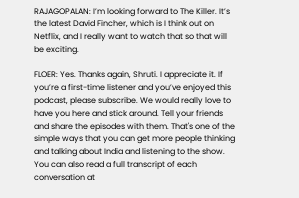RAJAGOPALAN: I’m looking forward to The Killer. It’s the latest David Fincher, which is I think out on Netflix, and I really want to watch that so that will be exciting.

FLOER: Yes. Thanks again, Shruti. I appreciate it. If you’re a first-time listener and you’ve enjoyed this podcast, please subscribe. We would really love to have you here and stick around. Tell your friends and share the episodes with them. That's one of the simple ways that you can get more people thinking and talking about India and listening to the show. You can also read a full transcript of each conversation at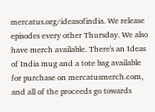mercatus.org/ideasofindia. We release episodes every other Thursday. We also have merch available. There's an Ideas of India mug and a tote bag available for purchase on mercatusmerch.com, and all of the proceeds go towards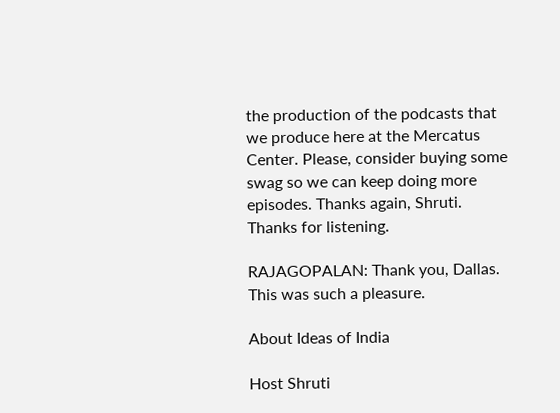the production of the podcasts that we produce here at the Mercatus Center. Please, consider buying some swag so we can keep doing more episodes. Thanks again, Shruti. Thanks for listening.

RAJAGOPALAN: Thank you, Dallas. This was such a pleasure.

About Ideas of India

Host Shruti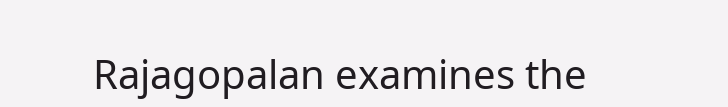Rajagopalan examines the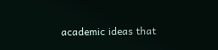academic ideas that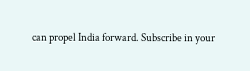can propel India forward. Subscribe in your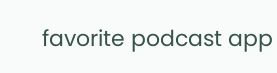favorite podcast app